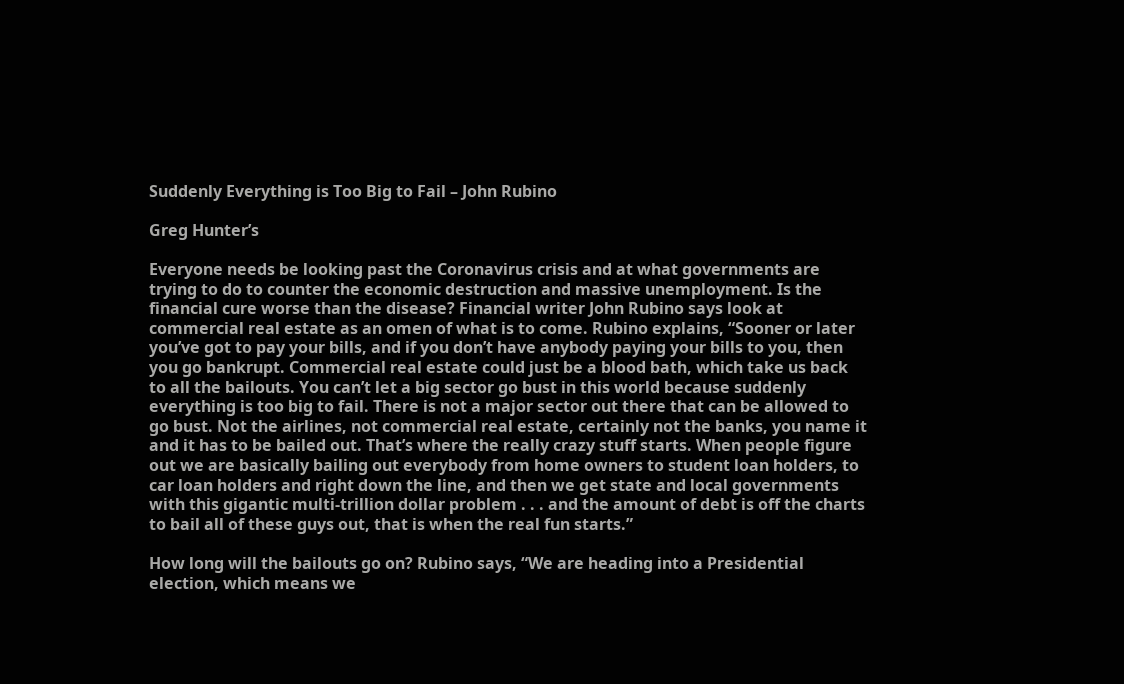Suddenly Everything is Too Big to Fail – John Rubino

Greg Hunter’s

Everyone needs be looking past the Coronavirus crisis and at what governments are trying to do to counter the economic destruction and massive unemployment. Is the financial cure worse than the disease? Financial writer John Rubino says look at commercial real estate as an omen of what is to come. Rubino explains, “Sooner or later you’ve got to pay your bills, and if you don’t have anybody paying your bills to you, then you go bankrupt. Commercial real estate could just be a blood bath, which take us back to all the bailouts. You can’t let a big sector go bust in this world because suddenly everything is too big to fail. There is not a major sector out there that can be allowed to go bust. Not the airlines, not commercial real estate, certainly not the banks, you name it and it has to be bailed out. That’s where the really crazy stuff starts. When people figure out we are basically bailing out everybody from home owners to student loan holders, to car loan holders and right down the line, and then we get state and local governments with this gigantic multi-trillion dollar problem . . . and the amount of debt is off the charts to bail all of these guys out, that is when the real fun starts.”

How long will the bailouts go on? Rubino says, “We are heading into a Presidential election, which means we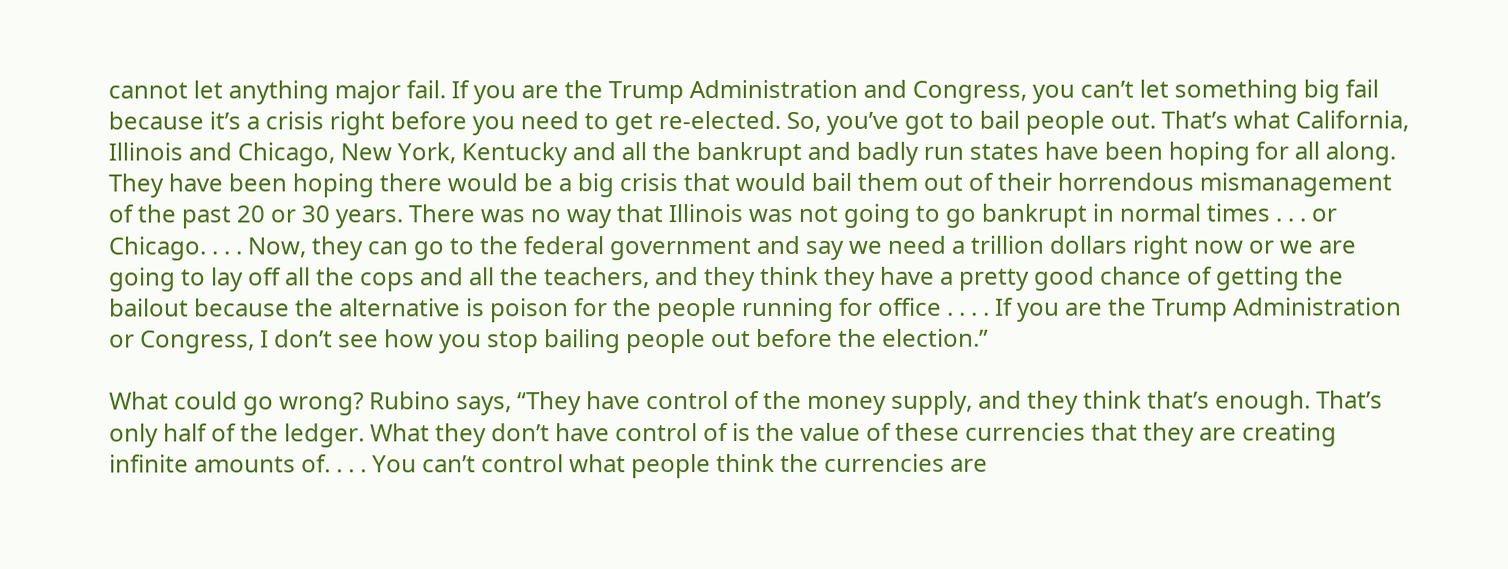cannot let anything major fail. If you are the Trump Administration and Congress, you can’t let something big fail because it’s a crisis right before you need to get re-elected. So, you’ve got to bail people out. That’s what California, Illinois and Chicago, New York, Kentucky and all the bankrupt and badly run states have been hoping for all along. They have been hoping there would be a big crisis that would bail them out of their horrendous mismanagement of the past 20 or 30 years. There was no way that Illinois was not going to go bankrupt in normal times . . . or Chicago. . . . Now, they can go to the federal government and say we need a trillion dollars right now or we are going to lay off all the cops and all the teachers, and they think they have a pretty good chance of getting the bailout because the alternative is poison for the people running for office . . . . If you are the Trump Administration or Congress, I don’t see how you stop bailing people out before the election.”

What could go wrong? Rubino says, “They have control of the money supply, and they think that’s enough. That’s only half of the ledger. What they don’t have control of is the value of these currencies that they are creating infinite amounts of. . . . You can’t control what people think the currencies are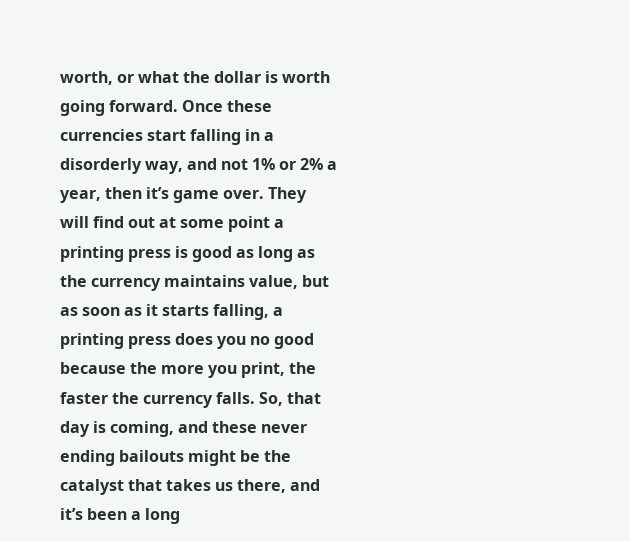worth, or what the dollar is worth going forward. Once these currencies start falling in a disorderly way, and not 1% or 2% a year, then it’s game over. They will find out at some point a printing press is good as long as the currency maintains value, but as soon as it starts falling, a printing press does you no good because the more you print, the faster the currency falls. So, that day is coming, and these never ending bailouts might be the catalyst that takes us there, and it’s been a long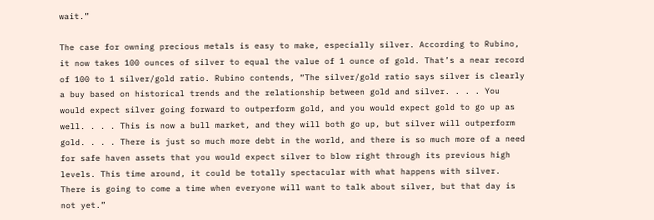wait.”

The case for owning precious metals is easy to make, especially silver. According to Rubino, it now takes 100 ounces of silver to equal the value of 1 ounce of gold. That’s a near record of 100 to 1 silver/gold ratio. Rubino contends, “The silver/gold ratio says silver is clearly a buy based on historical trends and the relationship between gold and silver. . . . You would expect silver going forward to outperform gold, and you would expect gold to go up as well. . . . This is now a bull market, and they will both go up, but silver will outperform gold. . . . There is just so much more debt in the world, and there is so much more of a need for safe haven assets that you would expect silver to blow right through its previous high levels. This time around, it could be totally spectacular with what happens with silver. There is going to come a time when everyone will want to talk about silver, but that day is not yet.”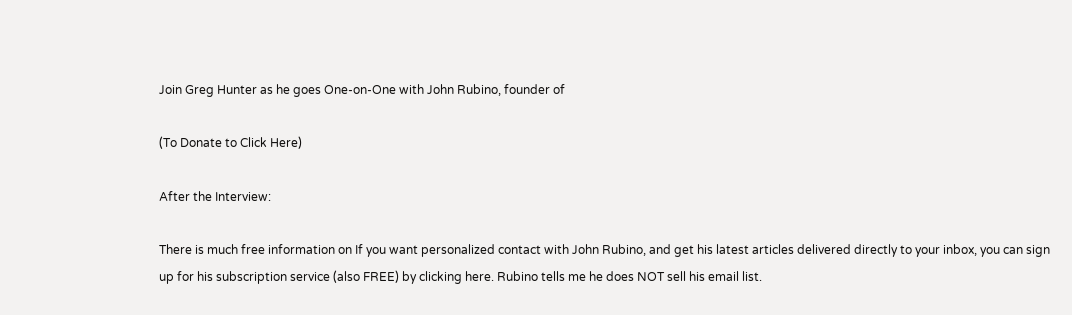Join Greg Hunter as he goes One-on-One with John Rubino, founder of

(To Donate to Click Here)

After the Interview:

There is much free information on If you want personalized contact with John Rubino, and get his latest articles delivered directly to your inbox, you can sign up for his subscription service (also FREE) by clicking here. Rubino tells me he does NOT sell his email list.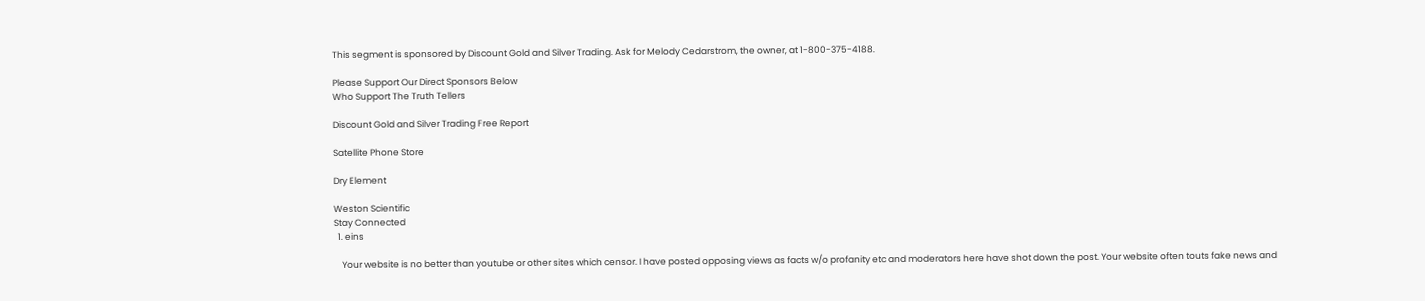This segment is sponsored by Discount Gold and Silver Trading. Ask for Melody Cedarstrom, the owner, at 1-800-375-4188.

Please Support Our Direct Sponsors Below
Who Support The Truth Tellers

Discount Gold and Silver Trading Free Report

Satellite Phone Store

Dry Element

Weston Scientific
Stay Connected
  1. eins

    Your website is no better than youtube or other sites which censor. I have posted opposing views as facts w/o profanity etc and moderators here have shot down the post. Your website often touts fake news and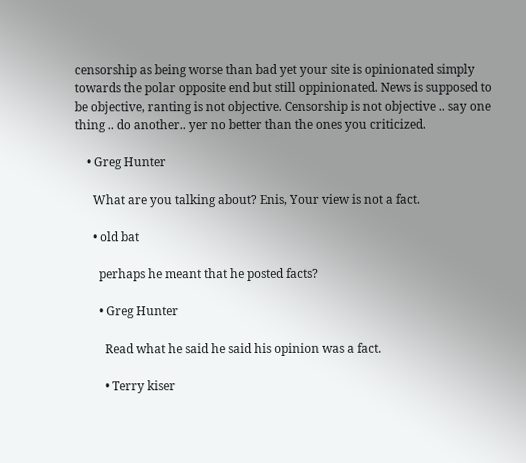censorship as being worse than bad yet your site is opinionated simply towards the polar opposite end but still oppinionated. News is supposed to be objective, ranting is not objective. Censorship is not objective .. say one thing .. do another.. yer no better than the ones you criticized.

    • Greg Hunter

      What are you talking about? Enis, Your view is not a fact.

      • old bat

        perhaps he meant that he posted facts?

        • Greg Hunter

          Read what he said he said his opinion was a fact.

          • Terry kiser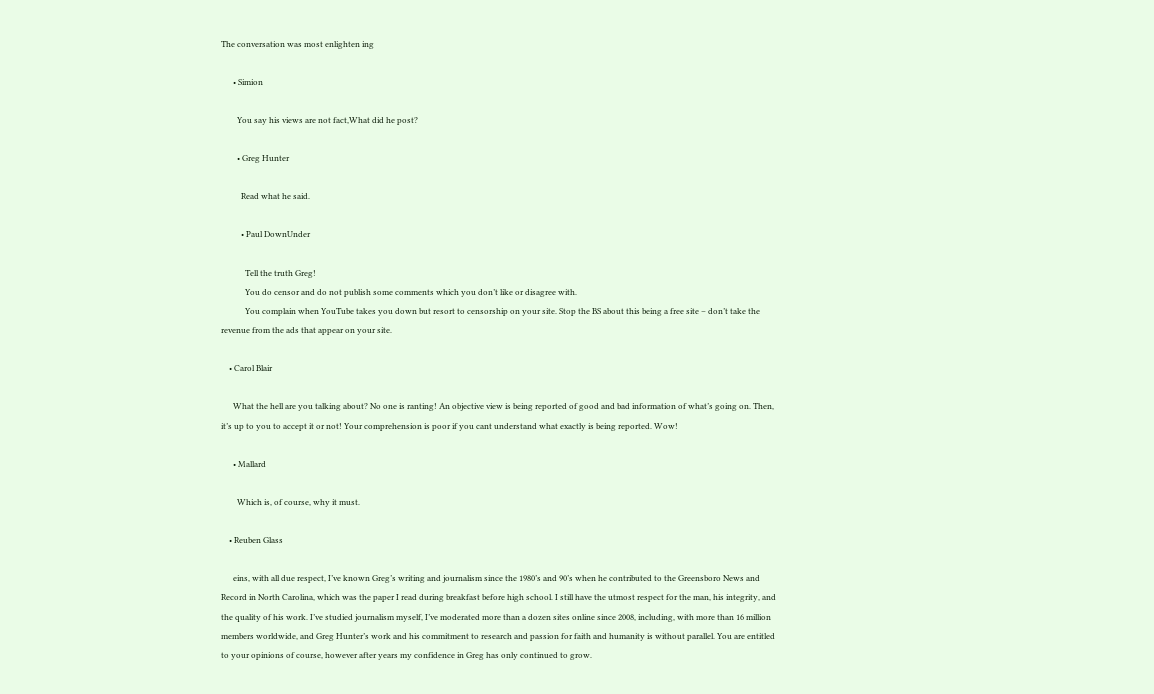The conversation was most enlighten ing

      • Simion

        You say his views are not fact,What did he post?

        • Greg Hunter

          Read what he said.

          • Paul DownUnder

            Tell the truth Greg!
            You do censor and do not publish some comments which you don’t like or disagree with.
            You complain when YouTube takes you down but resort to censorship on your site. Stop the BS about this being a free site – don’t take the revenue from the ads that appear on your site.

    • Carol Blair

      What the hell are you talking about? No one is ranting! An objective view is being reported of good and bad information of what’s going on. Then, it’s up to you to accept it or not! Your comprehension is poor if you cant understand what exactly is being reported. Wow!

      • Mallard

        Which is, of course, why it must.

    • Reuben Glass

      eins, with all due respect, I’ve known Greg’s writing and journalism since the 1980’s and 90’s when he contributed to the Greensboro News and Record in North Carolina, which was the paper I read during breakfast before high school. I still have the utmost respect for the man, his integrity, and the quality of his work. I’ve studied journalism myself, I’ve moderated more than a dozen sites online since 2008, including, with more than 16 million members worldwide, and Greg Hunter’s work and his commitment to research and passion for faith and humanity is without parallel. You are entitled to your opinions of course, however after years my confidence in Greg has only continued to grow.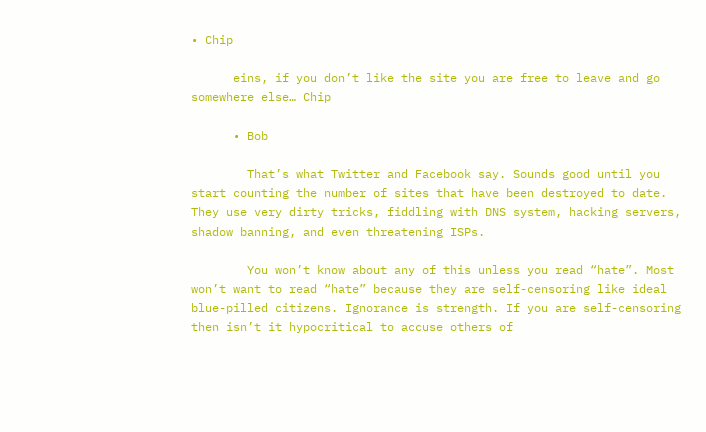• Chip

      eins, if you don’t like the site you are free to leave and go somewhere else… Chip

      • Bob

        That’s what Twitter and Facebook say. Sounds good until you start counting the number of sites that have been destroyed to date. They use very dirty tricks, fiddling with DNS system, hacking servers, shadow banning, and even threatening ISPs.

        You won’t know about any of this unless you read “hate”. Most won’t want to read “hate” because they are self-censoring like ideal blue-pilled citizens. Ignorance is strength. If you are self-censoring then isn’t it hypocritical to accuse others of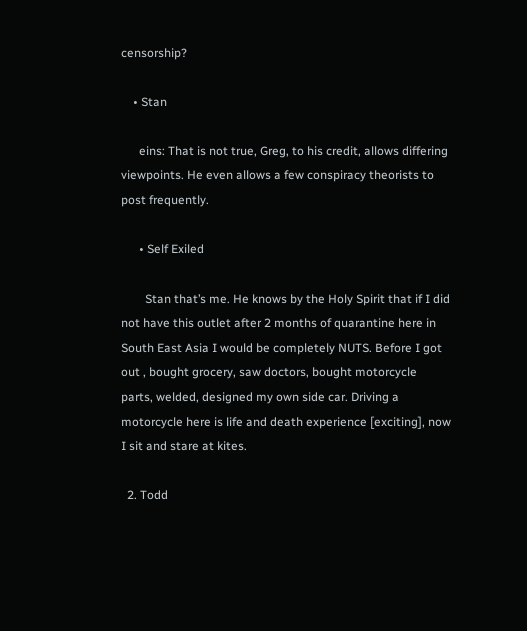censorship?

    • Stan

      eins: That is not true, Greg, to his credit, allows differing viewpoints. He even allows a few conspiracy theorists to post frequently.

      • Self Exiled

        Stan that’s me. He knows by the Holy Spirit that if I did not have this outlet after 2 months of quarantine here in South East Asia I would be completely NUTS. Before I got out , bought grocery, saw doctors, bought motorcycle parts, welded, designed my own side car. Driving a motorcycle here is life and death experience [exciting], now I sit and stare at kites.

  2. Todd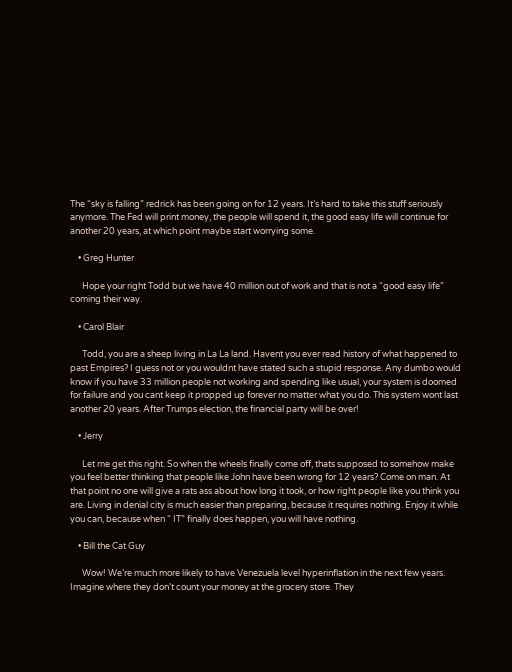The “sky is falling” redrick has been going on for 12 years. It’s hard to take this stuff seriously anymore. The Fed will print money, the people will spend it, the good easy life will continue for another 20 years, at which point maybe start worrying some.

    • Greg Hunter

      Hope your right Todd but we have 40 million out of work and that is not a “good easy life” coming their way.

    • Carol Blair

      Todd, you are a sheep living in La La land. Havent you ever read history of what happened to past Empires? I guess not or you wouldnt have stated such a stupid response. Any dumbo would know if you have 33 million people not working and spending like usual, your system is doomed for failure and you cant keep it propped up forever no matter what you do. This system wont last another 20 years. After Trumps election, the financial party will be over!

    • Jerry

      Let me get this right. So when the wheels finally come off, thats supposed to somehow make you feel better thinking that people like John have been wrong for 12 years? Come on man. At that point no one will give a rats ass about how long it took, or how right people like you think you are. Living in denial city is much easier than preparing, because it requires nothing. Enjoy it while you can, because when “ IT” finally does happen, you will have nothing.

    • Bill the Cat Guy

      Wow! We’re much more likely to have Venezuela level hyperinflation in the next few years. Imagine where they don’t count your money at the grocery store. They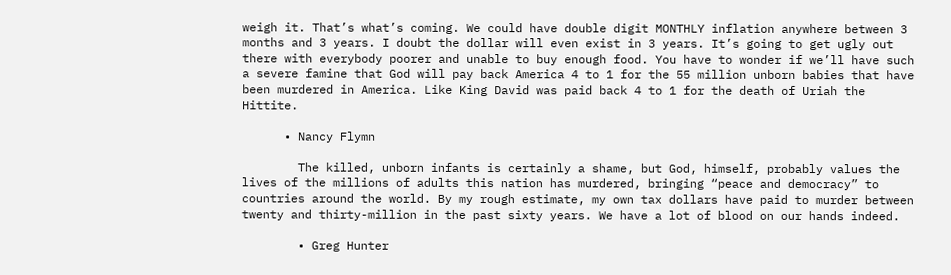weigh it. That’s what’s coming. We could have double digit MONTHLY inflation anywhere between 3 months and 3 years. I doubt the dollar will even exist in 3 years. It’s going to get ugly out there with everybody poorer and unable to buy enough food. You have to wonder if we’ll have such a severe famine that God will pay back America 4 to 1 for the 55 million unborn babies that have been murdered in America. Like King David was paid back 4 to 1 for the death of Uriah the Hittite.

      • Nancy Flymn

        The killed, unborn infants is certainly a shame, but God, himself, probably values the lives of the millions of adults this nation has murdered, bringing “peace and democracy” to countries around the world. By my rough estimate, my own tax dollars have paid to murder between twenty and thirty-million in the past sixty years. We have a lot of blood on our hands indeed.

        • Greg Hunter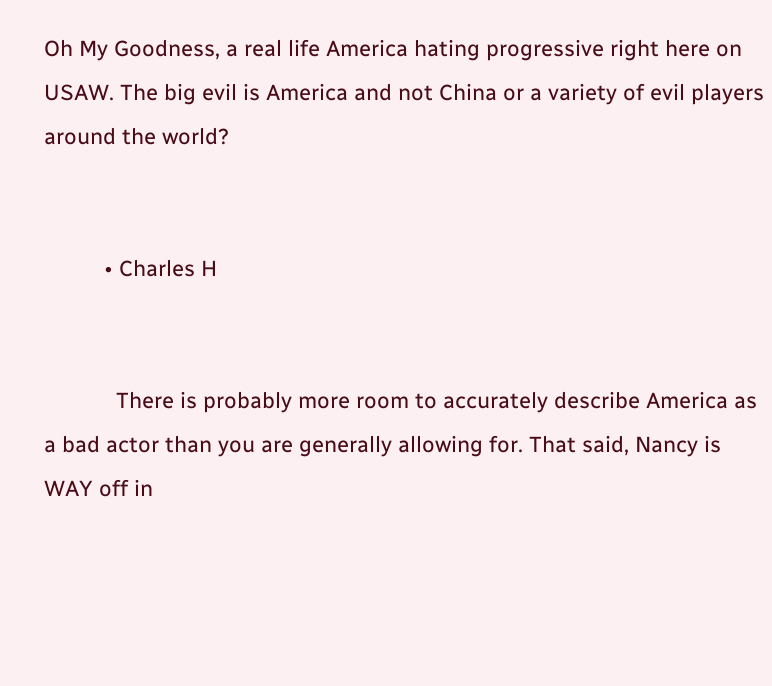Oh My Goodness, a real life America hating progressive right here on USAW. The big evil is America and not China or a variety of evil players around the world?


          • Charles H


            There is probably more room to accurately describe America as a bad actor than you are generally allowing for. That said, Nancy is WAY off in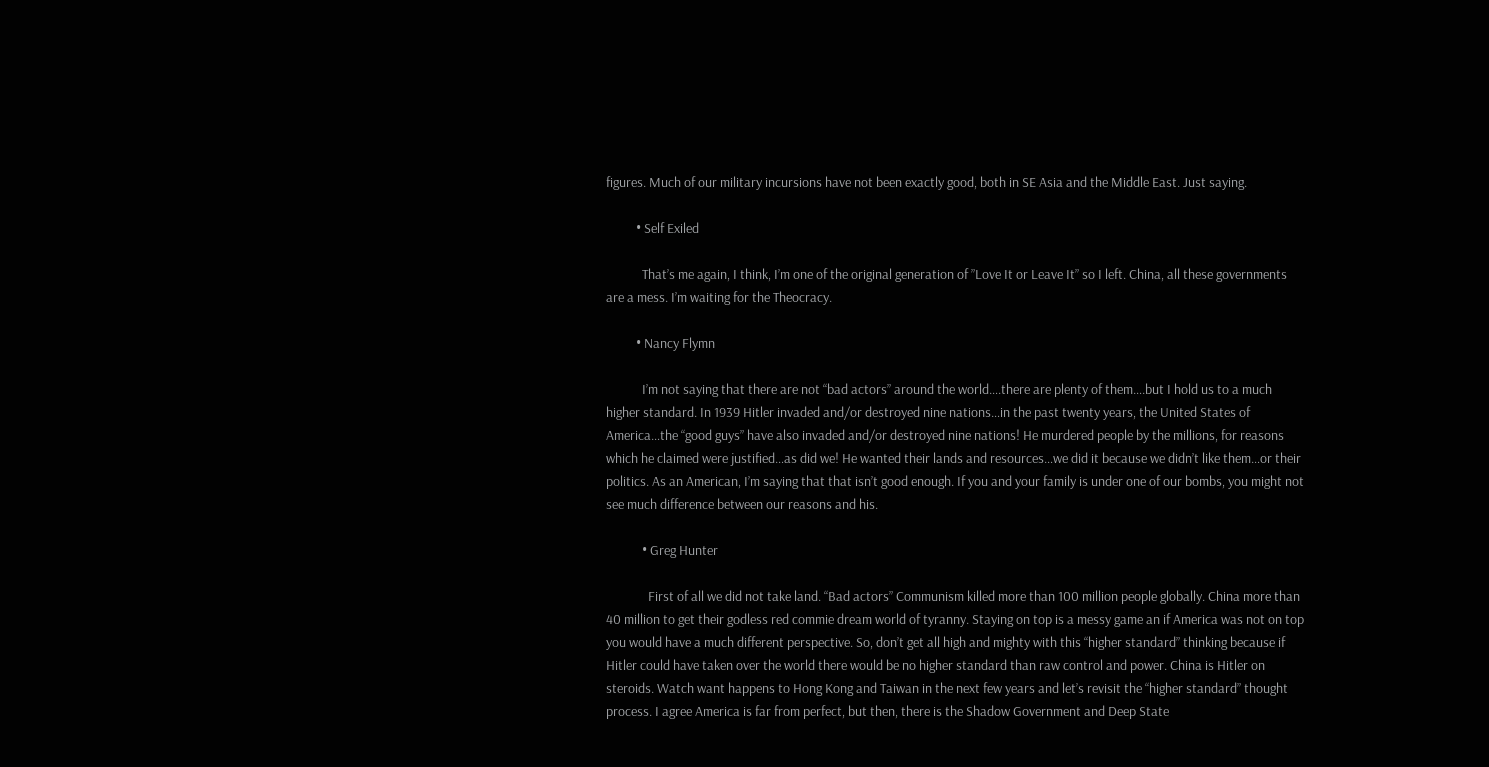figures. Much of our military incursions have not been exactly good, both in SE Asia and the Middle East. Just saying.

          • Self Exiled

            That’s me again, I think, I’m one of the original generation of ”Love It or Leave It” so I left. China, all these governments are a mess. I’m waiting for the Theocracy.

          • Nancy Flymn

            I’m not saying that there are not “bad actors” around the world….there are plenty of them….but I hold us to a much higher standard. In 1939 Hitler invaded and/or destroyed nine nations…in the past twenty years, the United States of America…the “good guys” have also invaded and/or destroyed nine nations! He murdered people by the millions, for reasons which he claimed were justified…as did we! He wanted their lands and resources…we did it because we didn’t like them…or their politics. As an American, I’m saying that that isn’t good enough. If you and your family is under one of our bombs, you might not see much difference between our reasons and his.

            • Greg Hunter

              First of all we did not take land. “Bad actors” Communism killed more than 100 million people globally. China more than 40 million to get their godless red commie dream world of tyranny. Staying on top is a messy game an if America was not on top you would have a much different perspective. So, don’t get all high and mighty with this “higher standard” thinking because if Hitler could have taken over the world there would be no higher standard than raw control and power. China is Hitler on steroids. Watch want happens to Hong Kong and Taiwan in the next few years and let’s revisit the “higher standard” thought process. I agree America is far from perfect, but then, there is the Shadow Government and Deep State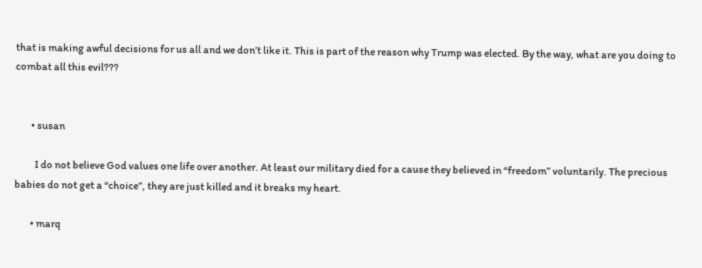that is making awful decisions for us all and we don’t like it. This is part of the reason why Trump was elected. By the way, what are you doing to combat all this evil???


        • susan

          I do not believe God values one life over another. At least our military died for a cause they believed in “freedom” voluntarily. The precious babies do not get a “choice”, they are just killed and it breaks my heart.

        • marq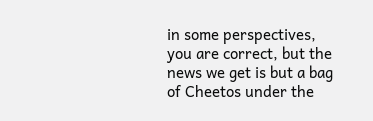in some perspectives, you are correct, but the news we get is but a bag of Cheetos under the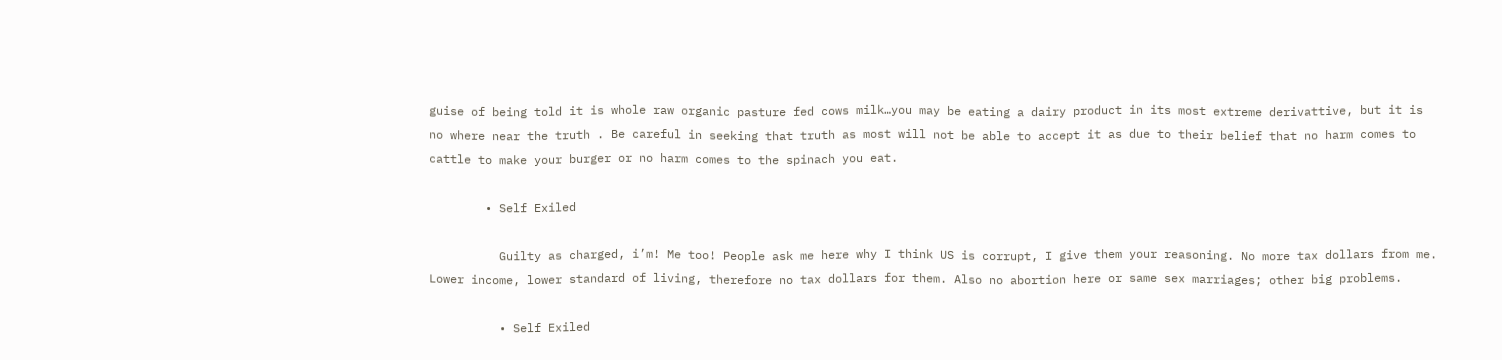guise of being told it is whole raw organic pasture fed cows milk…you may be eating a dairy product in its most extreme derivattive, but it is no where near the truth . Be careful in seeking that truth as most will not be able to accept it as due to their belief that no harm comes to cattle to make your burger or no harm comes to the spinach you eat.

        • Self Exiled

          Guilty as charged, i’m! Me too! People ask me here why I think US is corrupt, I give them your reasoning. No more tax dollars from me. Lower income, lower standard of living, therefore no tax dollars for them. Also no abortion here or same sex marriages; other big problems.

          • Self Exiled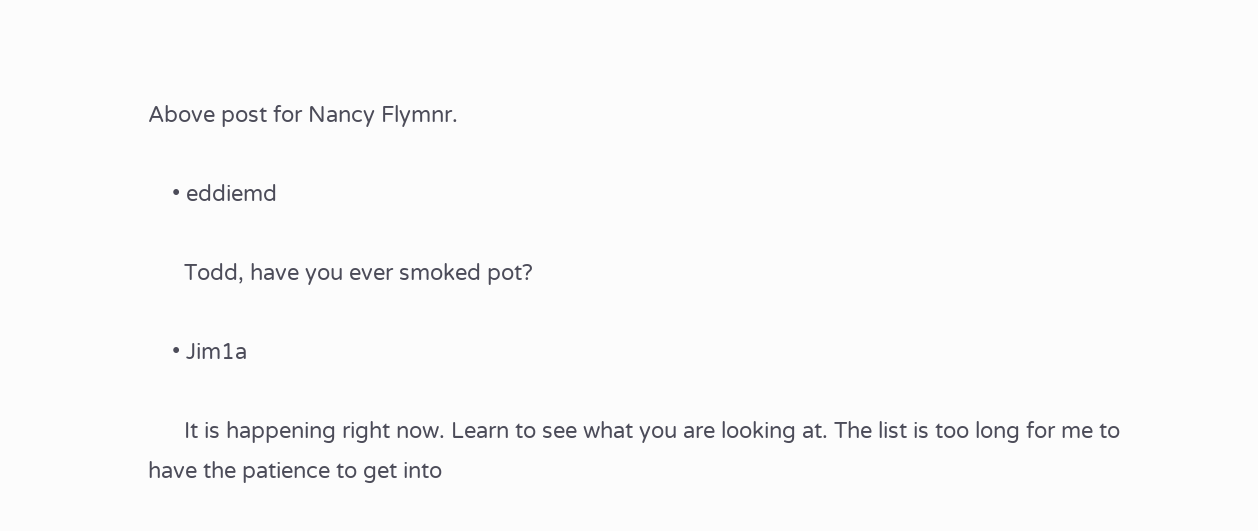Above post for Nancy Flymnr.

    • eddiemd

      Todd, have you ever smoked pot?

    • Jim1a

      It is happening right now. Learn to see what you are looking at. The list is too long for me to have the patience to get into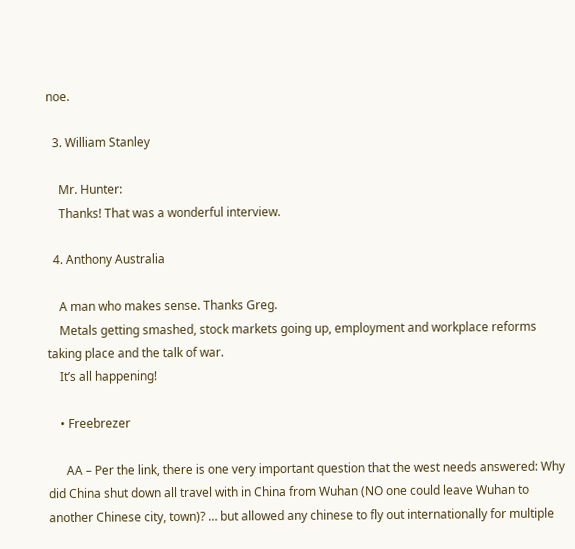noe.

  3. William Stanley

    Mr. Hunter:
    Thanks! That was a wonderful interview.

  4. Anthony Australia

    A man who makes sense. Thanks Greg.
    Metals getting smashed, stock markets going up, employment and workplace reforms taking place and the talk of war.
    It’s all happening!

    • Freebrezer

      AA – Per the link, there is one very important question that the west needs answered: Why did China shut down all travel with in China from Wuhan (NO one could leave Wuhan to another Chinese city, town)? … but allowed any chinese to fly out internationally for multiple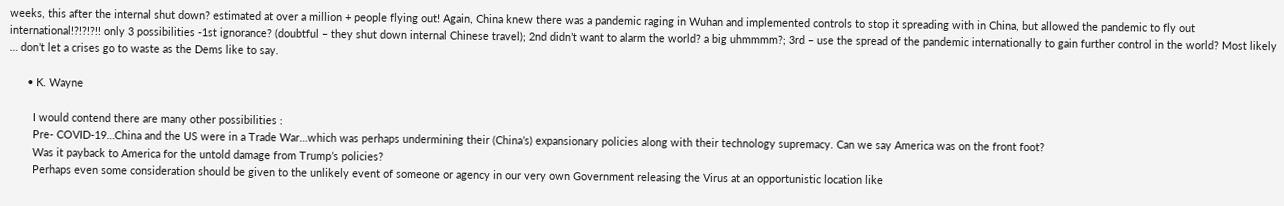weeks, this after the internal shut down? estimated at over a million + people flying out! Again, China knew there was a pandemic raging in Wuhan and implemented controls to stop it spreading with in China, but allowed the pandemic to fly out international!?!?!?!! only 3 possibilities -1st ignorance? (doubtful – they shut down internal Chinese travel); 2nd didn’t want to alarm the world? a big uhmmmm?; 3rd – use the spread of the pandemic internationally to gain further control in the world? Most likely … don’t let a crises go to waste as the Dems like to say.

      • K. Wayne

        I would contend there are many other possibilities :
        Pre- COVID-19…China and the US were in a Trade War…which was perhaps undermining their (China’s) expansionary policies along with their technology supremacy. Can we say America was on the front foot?
        Was it payback to America for the untold damage from Trump’s policies?
        Perhaps even some consideration should be given to the unlikely event of someone or agency in our very own Government releasing the Virus at an opportunistic location like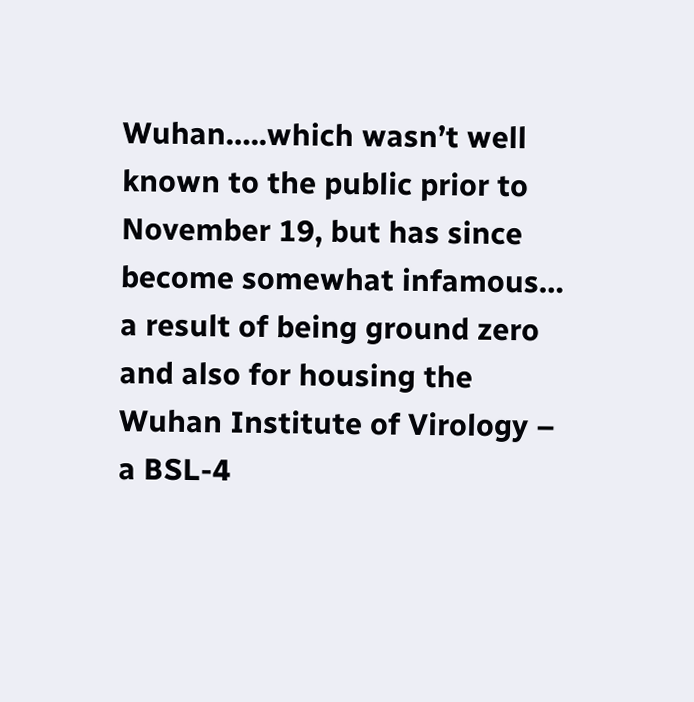Wuhan…..which wasn’t well known to the public prior to November 19, but has since become somewhat infamous… a result of being ground zero and also for housing the Wuhan Institute of Virology – a BSL-4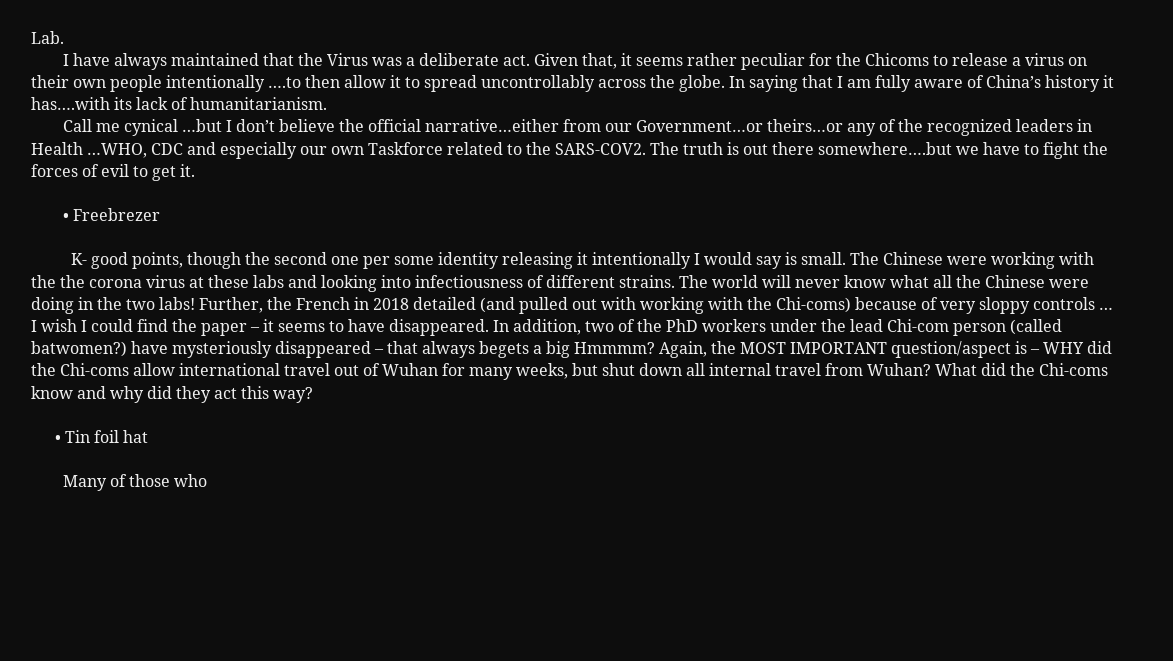Lab.
        I have always maintained that the Virus was a deliberate act. Given that, it seems rather peculiar for the Chicoms to release a virus on their own people intentionally ….to then allow it to spread uncontrollably across the globe. In saying that I am fully aware of China’s history it has….with its lack of humanitarianism.
        Call me cynical …but I don’t believe the official narrative…either from our Government…or theirs…or any of the recognized leaders in Health …WHO, CDC and especially our own Taskforce related to the SARS-COV2. The truth is out there somewhere….but we have to fight the forces of evil to get it.

        • Freebrezer

          K- good points, though the second one per some identity releasing it intentionally I would say is small. The Chinese were working with the the corona virus at these labs and looking into infectiousness of different strains. The world will never know what all the Chinese were doing in the two labs! Further, the French in 2018 detailed (and pulled out with working with the Chi-coms) because of very sloppy controls … I wish I could find the paper – it seems to have disappeared. In addition, two of the PhD workers under the lead Chi-com person (called batwomen?) have mysteriously disappeared – that always begets a big Hmmmm? Again, the MOST IMPORTANT question/aspect is – WHY did the Chi-coms allow international travel out of Wuhan for many weeks, but shut down all internal travel from Wuhan? What did the Chi-coms know and why did they act this way?

      • Tin foil hat

        Many of those who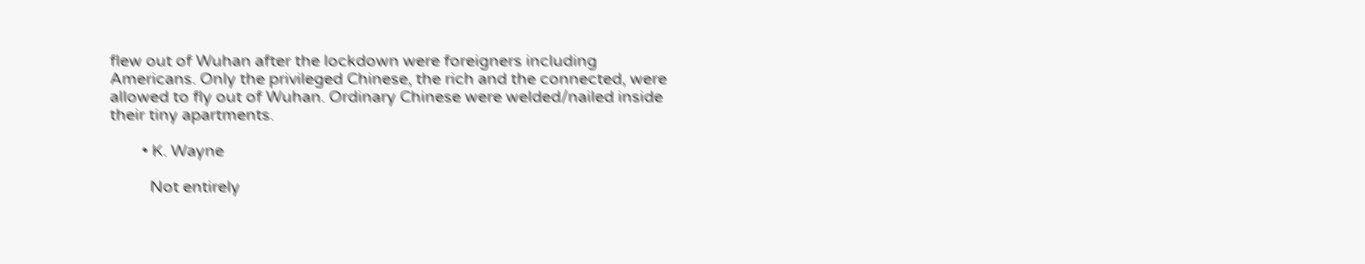flew out of Wuhan after the lockdown were foreigners including Americans. Only the privileged Chinese, the rich and the connected, were allowed to fly out of Wuhan. Ordinary Chinese were welded/nailed inside their tiny apartments.

        • K. Wayne

          Not entirely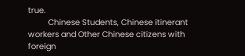true.
          Chinese Students, Chinese itinerant workers and Other Chinese citizens with foreign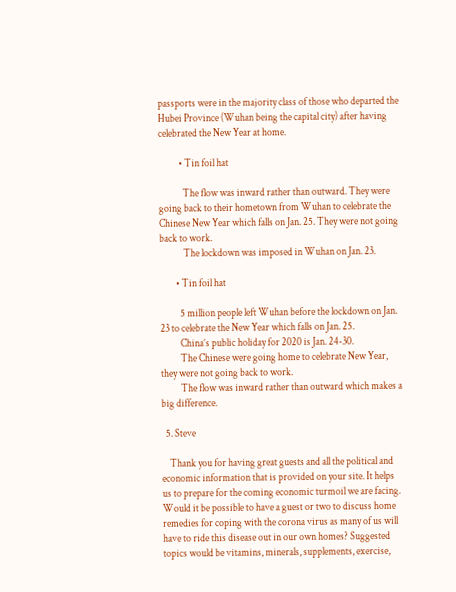passports were in the majority class of those who departed the Hubei Province (Wuhan being the capital city) after having celebrated the New Year at home.

          • Tin foil hat

            The flow was inward rather than outward. They were going back to their hometown from Wuhan to celebrate the Chinese New Year which falls on Jan. 25. They were not going back to work.
            The lockdown was imposed in Wuhan on Jan. 23.

        • Tin foil hat

          5 million people left Wuhan before the lockdown on Jan. 23 to celebrate the New Year which falls on Jan. 25.
          China’s public holiday for 2020 is Jan. 24-30.
          The Chinese were going home to celebrate New Year, they were not going back to work.
          The flow was inward rather than outward which makes a big difference.

  5. Steve

    Thank you for having great guests and all the political and economic information that is provided on your site. It helps us to prepare for the coming economic turmoil we are facing. Would it be possible to have a guest or two to discuss home remedies for coping with the corona virus as many of us will have to ride this disease out in our own homes? Suggested topics would be vitamins, minerals, supplements, exercise,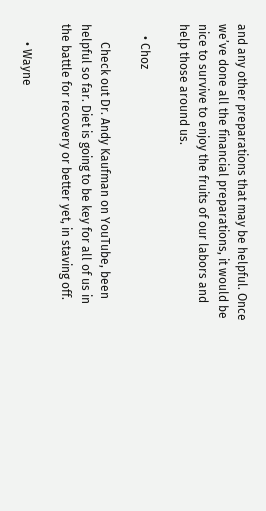and any other preparations that may be helpful. Once we’ve done all the financial preparations, it would be nice to survive to enjoy the fruits of our labors and help those around us.

    • Choz

      Check out Dr. Andy Kaufman on YouTube, been helpful so far. Diet is going to be key for all of us in the battle for recovery or better yet, in staving off.

      • Wayne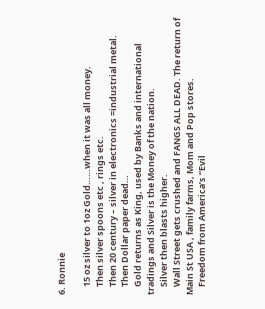6. Ronnie

    15 oz silver to 1oz Gold……when it was all money.
    Then silver spoons etc , rings etc.
    Then 20 century – silver in electronics =industrial metal.
    Then Dollar paper dead…
    Gold returns as King, used by Banks and international tradings and Silver is the Money of the nation.
    Silver then blasts higher.
    Wall Street gets crushed and FANGS ALL DEAD. The return of Main St USA , family farms, Mom and Pop stores.
    Freedom from America’s “Evil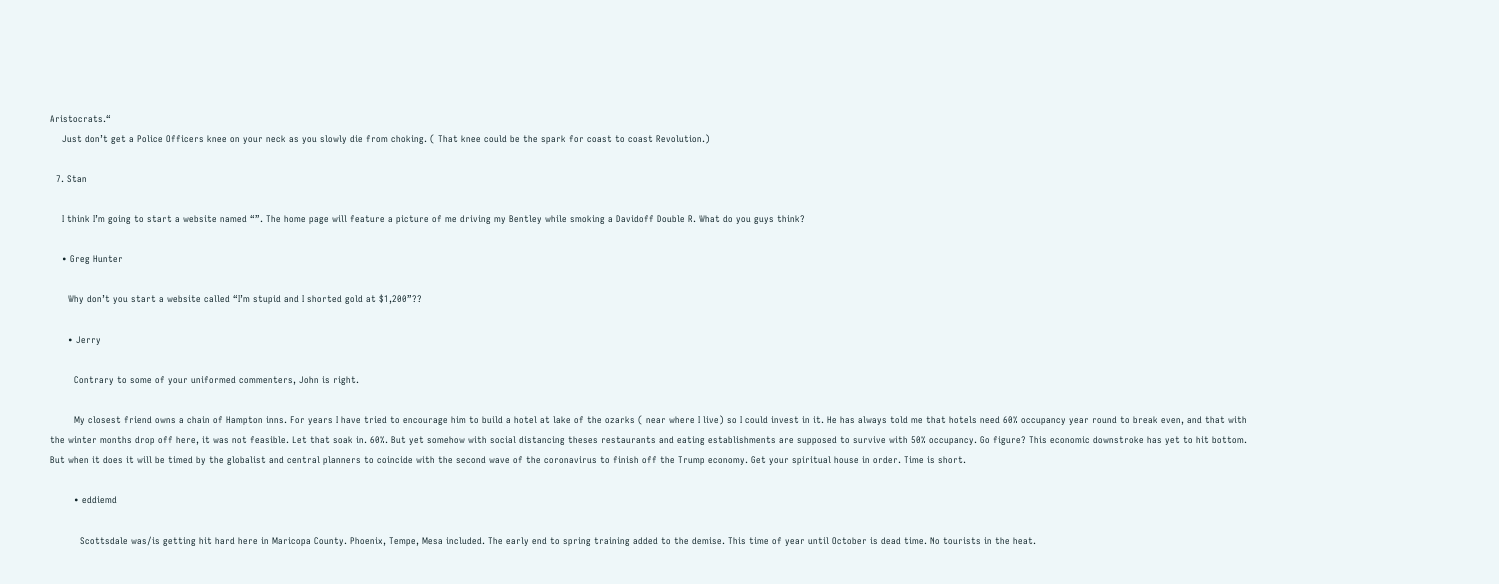Aristocrats.“
    Just don’t get a Police Officers knee on your neck as you slowly die from choking. ( That knee could be the spark for coast to coast Revolution.)

  7. Stan

    I think I’m going to start a website named “”. The home page will feature a picture of me driving my Bentley while smoking a Davidoff Double R. What do you guys think?

    • Greg Hunter

      Why don’t you start a website called “I’m stupid and I shorted gold at $1,200”??

      • Jerry

        Contrary to some of your uniformed commenters, John is right.

        My closest friend owns a chain of Hampton inns. For years I have tried to encourage him to build a hotel at lake of the ozarks ( near where I live) so I could invest in it. He has always told me that hotels need 60% occupancy year round to break even, and that with the winter months drop off here, it was not feasible. Let that soak in. 60%. But yet somehow with social distancing theses restaurants and eating establishments are supposed to survive with 50% occupancy. Go figure? This economic downstroke has yet to hit bottom. But when it does it will be timed by the globalist and central planners to coincide with the second wave of the coronavirus to finish off the Trump economy. Get your spiritual house in order. Time is short.

        • eddiemd

          Scottsdale was/is getting hit hard here in Maricopa County. Phoenix, Tempe, Mesa included. The early end to spring training added to the demise. This time of year until October is dead time. No tourists in the heat.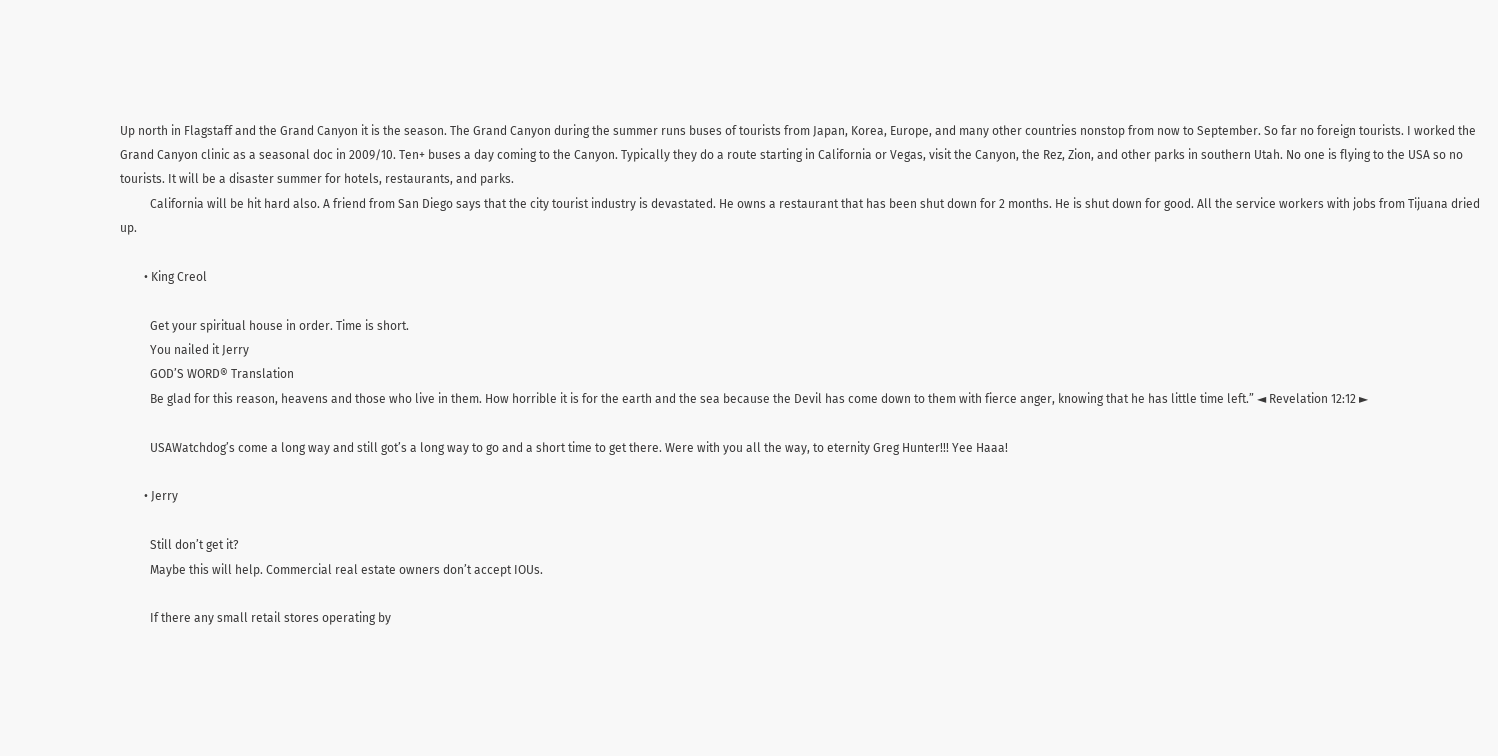Up north in Flagstaff and the Grand Canyon it is the season. The Grand Canyon during the summer runs buses of tourists from Japan, Korea, Europe, and many other countries nonstop from now to September. So far no foreign tourists. I worked the Grand Canyon clinic as a seasonal doc in 2009/10. Ten+ buses a day coming to the Canyon. Typically they do a route starting in California or Vegas, visit the Canyon, the Rez, Zion, and other parks in southern Utah. No one is flying to the USA so no tourists. It will be a disaster summer for hotels, restaurants, and parks.
          California will be hit hard also. A friend from San Diego says that the city tourist industry is devastated. He owns a restaurant that has been shut down for 2 months. He is shut down for good. All the service workers with jobs from Tijuana dried up.

        • King Creol

          Get your spiritual house in order. Time is short.
          You nailed it Jerry
          GOD’S WORD® Translation
          Be glad for this reason, heavens and those who live in them. How horrible it is for the earth and the sea because the Devil has come down to them with fierce anger, knowing that he has little time left.” ◄ Revelation 12:12 ►

          USAWatchdog’s come a long way and still got’s a long way to go and a short time to get there. Were with you all the way, to eternity Greg Hunter!!! Yee Haaa!

        • Jerry

          Still don’t get it?
          Maybe this will help. Commercial real estate owners don’t accept IOUs.

          If there any small retail stores operating by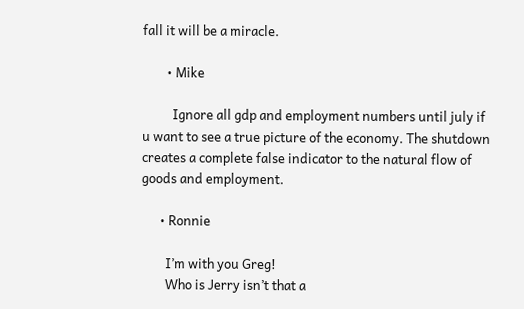fall it will be a miracle.

        • Mike

          Ignore all gdp and employment numbers until july if u want to see a true picture of the economy. The shutdown creates a complete false indicator to the natural flow of goods and employment.

      • Ronnie

        I’m with you Greg!
        Who is Jerry isn’t that a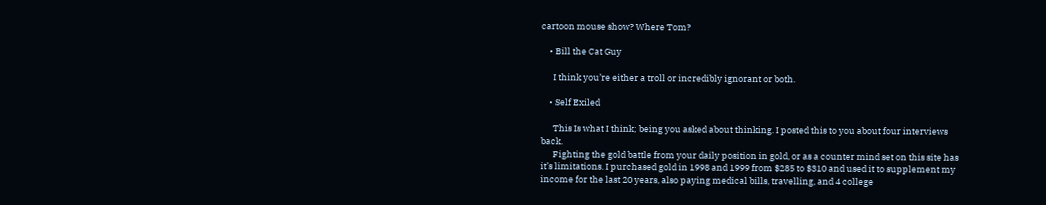cartoon mouse show? Where Tom?

    • Bill the Cat Guy

      I think you’re either a troll or incredibly ignorant or both.

    • Self Exiled

      This Is what I think; being you asked about thinking. I posted this to you about four interviews back.
      Fighting the gold battle from your daily position in gold, or as a counter mind set on this site has it’s limitations. I purchased gold in 1998 and 1999 from $285 to $310 and used it to supplement my income for the last 20 years, also paying medical bills, travelling, and 4 college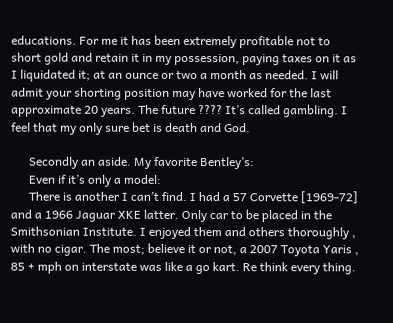educations. For me it has been extremely profitable not to short gold and retain it in my possession, paying taxes on it as I liquidated it; at an ounce or two a month as needed. I will admit your shorting position may have worked for the last approximate 20 years. The future ???? It’s called gambling. I feel that my only sure bet is death and God.

      Secondly an aside. My favorite Bentley’s:
      Even if it’s only a model:
      There is another I can’t find. I had a 57 Corvette [1969-72] and a 1966 Jaguar XKE latter. Only car to be placed in the Smithsonian Institute. I enjoyed them and others thoroughly , with no cigar. The most; believe it or not, a 2007 Toyota Yaris , 85 + mph on interstate was like a go kart. Re think every thing.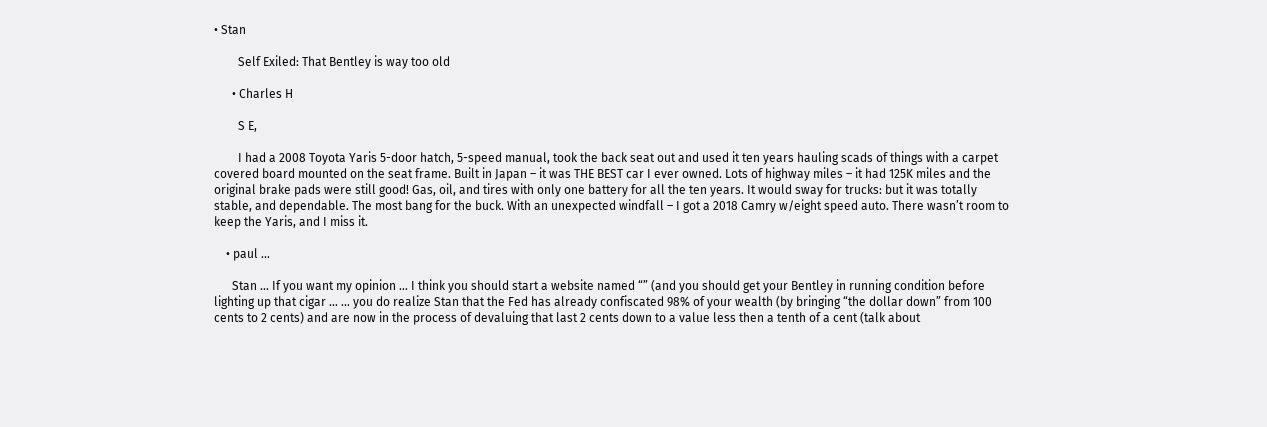• Stan

        Self Exiled: That Bentley is way too old

      • Charles H

        S E,

        I had a 2008 Toyota Yaris 5-door hatch, 5-speed manual, took the back seat out and used it ten years hauling scads of things with a carpet covered board mounted on the seat frame. Built in Japan – it was THE BEST car I ever owned. Lots of highway miles – it had 125K miles and the original brake pads were still good! Gas, oil, and tires with only one battery for all the ten years. It would sway for trucks: but it was totally stable, and dependable. The most bang for the buck. With an unexpected windfall – I got a 2018 Camry w/eight speed auto. There wasn’t room to keep the Yaris, and I miss it.

    • paul ...

      Stan … If you want my opinion … I think you should start a website named “” (and you should get your Bentley in running condition before lighting up that cigar … … you do realize Stan that the Fed has already confiscated 98% of your wealth (by bringing “the dollar down” from 100 cents to 2 cents) and are now in the process of devaluing that last 2 cents down to a value less then a tenth of a cent (talk about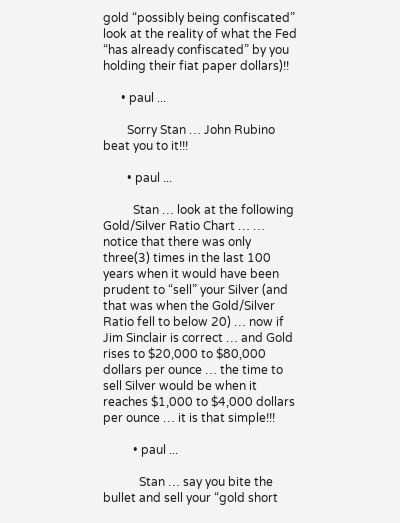gold “possibly being confiscated” look at the reality of what the Fed “has already confiscated” by you holding their fiat paper dollars)!!

      • paul ...

        Sorry Stan … John Rubino beat you to it!!!

        • paul ...

          Stan … look at the following Gold/Silver Ratio Chart … … notice that there was only three(3) times in the last 100 years when it would have been prudent to “sell” your Silver (and that was when the Gold/Silver Ratio fell to below 20) … now if Jim Sinclair is correct … and Gold rises to $20,000 to $80,000 dollars per ounce … the time to sell Silver would be when it reaches $1,000 to $4,000 dollars per ounce … it is that simple!!!

          • paul ...

            Stan … say you bite the bullet and sell your “gold short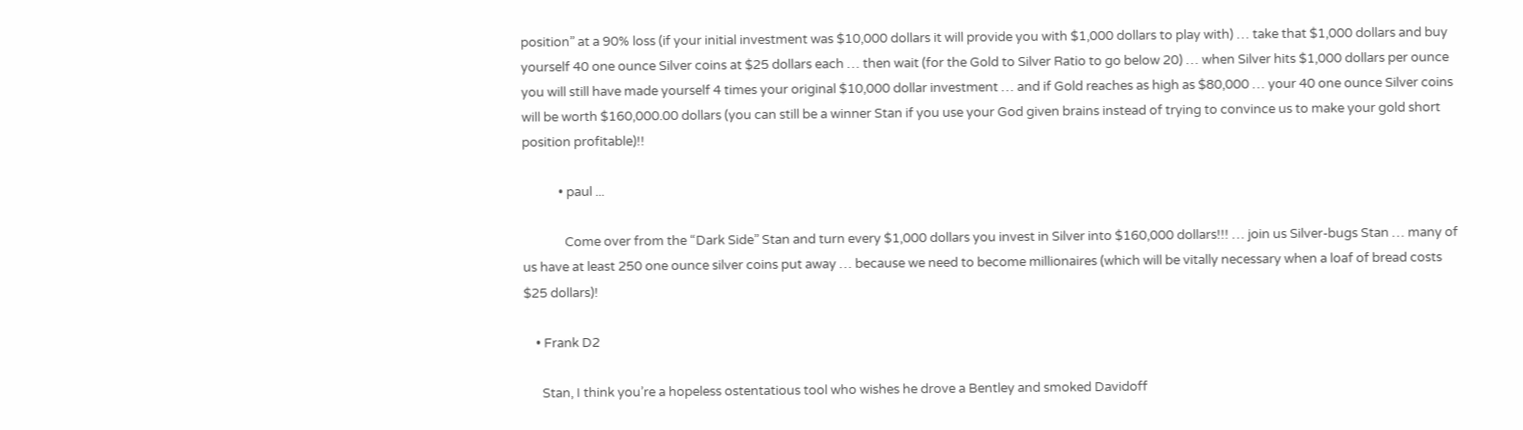position” at a 90% loss (if your initial investment was $10,000 dollars it will provide you with $1,000 dollars to play with) … take that $1,000 dollars and buy yourself 40 one ounce Silver coins at $25 dollars each … then wait (for the Gold to Silver Ratio to go below 20) … when Silver hits $1,000 dollars per ounce you will still have made yourself 4 times your original $10,000 dollar investment … and if Gold reaches as high as $80,000 … your 40 one ounce Silver coins will be worth $160,000.00 dollars (you can still be a winner Stan if you use your God given brains instead of trying to convince us to make your gold short position profitable)!!

            • paul ...

              Come over from the “Dark Side” Stan and turn every $1,000 dollars you invest in Silver into $160,000 dollars!!! … join us Silver-bugs Stan … many of us have at least 250 one ounce silver coins put away … because we need to become millionaires (which will be vitally necessary when a loaf of bread costs $25 dollars)!

    • Frank D2

      Stan, I think you’re a hopeless ostentatious tool who wishes he drove a Bentley and smoked Davidoff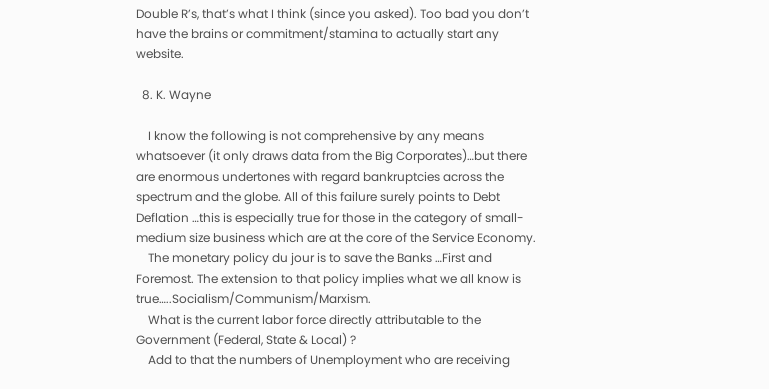Double R’s, that’s what I think (since you asked). Too bad you don’t have the brains or commitment/stamina to actually start any website.

  8. K. Wayne

    I know the following is not comprehensive by any means whatsoever (it only draws data from the Big Corporates)…but there are enormous undertones with regard bankruptcies across the spectrum and the globe. All of this failure surely points to Debt Deflation …this is especially true for those in the category of small-medium size business which are at the core of the Service Economy.
    The monetary policy du jour is to save the Banks …First and Foremost. The extension to that policy implies what we all know is true…..Socialism/Communism/Marxism.
    What is the current labor force directly attributable to the Government (Federal, State & Local) ?
    Add to that the numbers of Unemployment who are receiving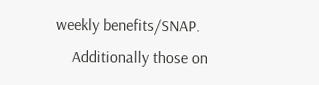weekly benefits/SNAP.
    Additionally those on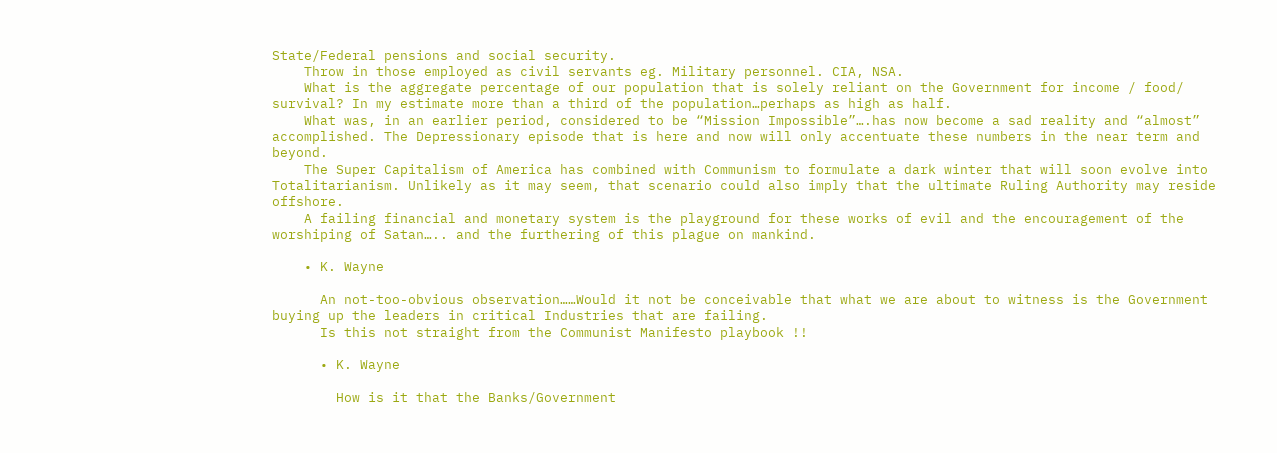State/Federal pensions and social security.
    Throw in those employed as civil servants eg. Military personnel. CIA, NSA.
    What is the aggregate percentage of our population that is solely reliant on the Government for income / food/ survival? In my estimate more than a third of the population…perhaps as high as half.
    What was, in an earlier period, considered to be “Mission Impossible”….has now become a sad reality and “almost” accomplished. The Depressionary episode that is here and now will only accentuate these numbers in the near term and beyond.
    The Super Capitalism of America has combined with Communism to formulate a dark winter that will soon evolve into Totalitarianism. Unlikely as it may seem, that scenario could also imply that the ultimate Ruling Authority may reside offshore.
    A failing financial and monetary system is the playground for these works of evil and the encouragement of the worshiping of Satan….. and the furthering of this plague on mankind.

    • K. Wayne

      An not-too-obvious observation……Would it not be conceivable that what we are about to witness is the Government buying up the leaders in critical Industries that are failing.
      Is this not straight from the Communist Manifesto playbook !!

      • K. Wayne

        How is it that the Banks/Government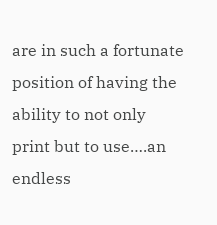are in such a fortunate position of having the ability to not only print but to use….an endless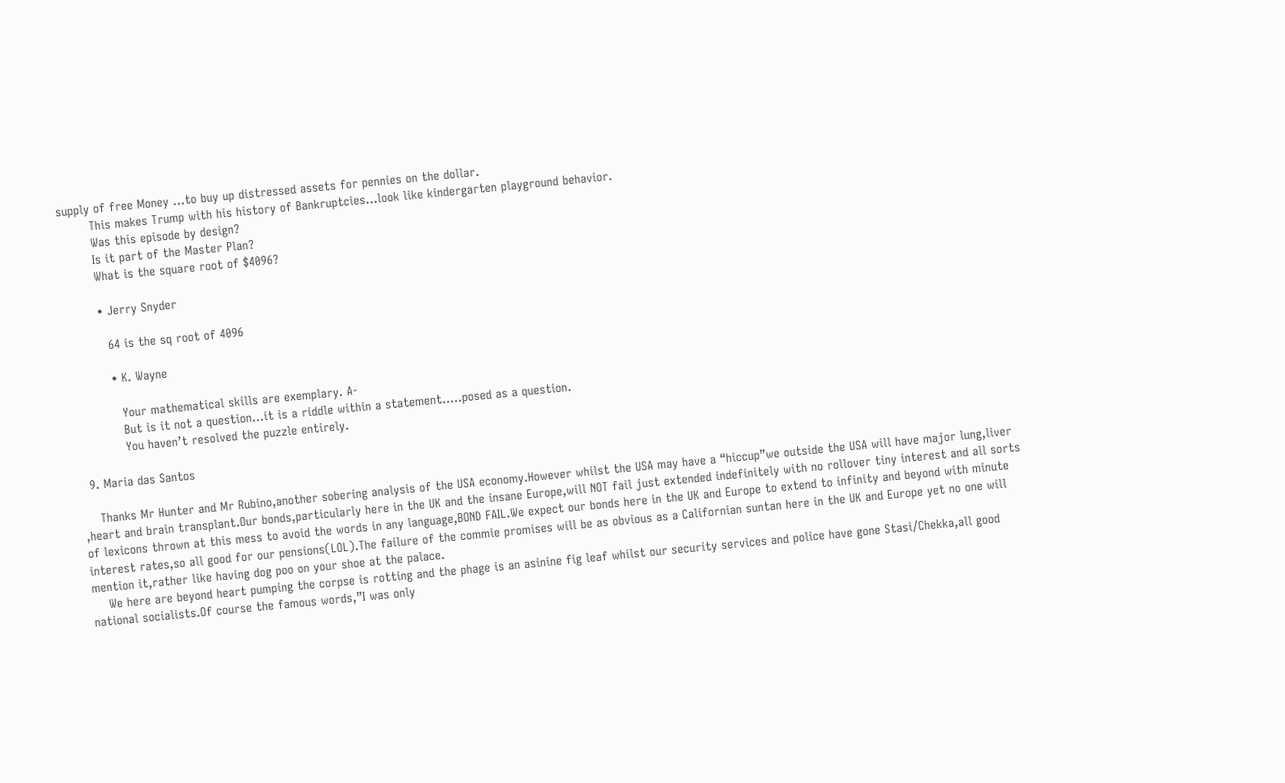supply of free Money …to buy up distressed assets for pennies on the dollar.
        This makes Trump with his history of Bankruptcies…look like kindergarten playground behavior.
        Was this episode by design?
        Is it part of the Master Plan?
        What is the square root of $4096?

        • Jerry Snyder

          64 is the sq root of 4096

          • K. Wayne

            Your mathematical skills are exemplary. A-
            But is it not a question…it is a riddle within a statement…..posed as a question.
            You haven’t resolved the puzzle entirely.

  9. Maria das Santos

    Thanks Mr Hunter and Mr Rubino,another sobering analysis of the USA economy.However whilst the USA may have a “hiccup”we outside the USA will have major lung,liver ,heart and brain transplant.Our bonds,particularly here in the UK and the insane Europe,will NOT fail just extended indefinitely with no rollover tiny interest and all sorts of lexicons thrown at this mess to avoid the words in any language,BOND FAIL.We expect our bonds here in the UK and Europe to extend to infinity and beyond with minute interest rates,so all good for our pensions(LOL).The failure of the commie promises will be as obvious as a Californian suntan here in the UK and Europe yet no one will mention it,rather like having dog poo on your shoe at the palace.
    We here are beyond heart pumping the corpse is rotting and the phage is an asinine fig leaf whilst our security services and police have gone Stasi/Chekka,all good national socialists.Of course the famous words,”I was only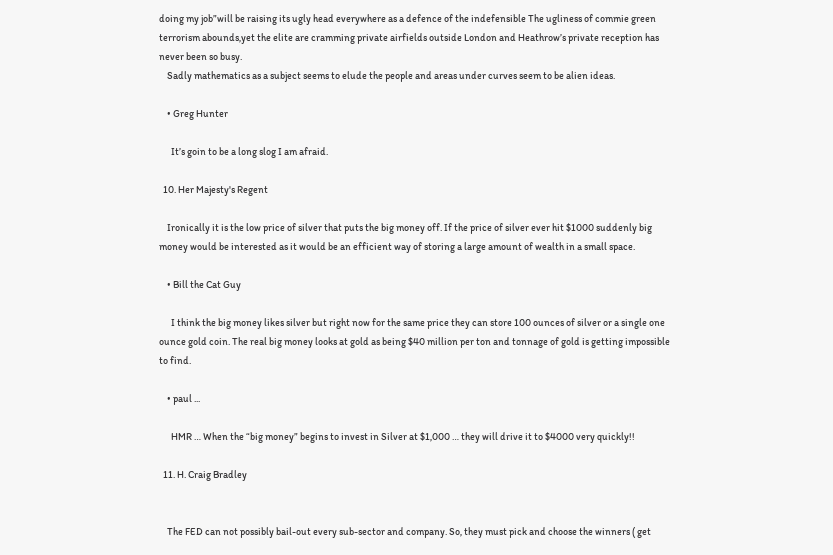doing my job”will be raising its ugly head everywhere as a defence of the indefensible The ugliness of commie green terrorism abounds,yet the elite are cramming private airfields outside London and Heathrow’s private reception has never been so busy.
    Sadly mathematics as a subject seems to elude the people and areas under curves seem to be alien ideas.

    • Greg Hunter

      It’s goin to be a long slog I am afraid.

  10. Her Majesty's Regent

    Ironically it is the low price of silver that puts the big money off. If the price of silver ever hit $1000 suddenly big money would be interested as it would be an efficient way of storing a large amount of wealth in a small space.

    • Bill the Cat Guy

      I think the big money likes silver but right now for the same price they can store 100 ounces of silver or a single one ounce gold coin. The real big money looks at gold as being $40 million per ton and tonnage of gold is getting impossible to find.

    • paul ...

      HMR … When the “big money” begins to invest in Silver at $1,000 … they will drive it to $4000 very quickly!!

  11. H. Craig Bradley


    The FED can not possibly bail-out every sub-sector and company. So, they must pick and choose the winners ( get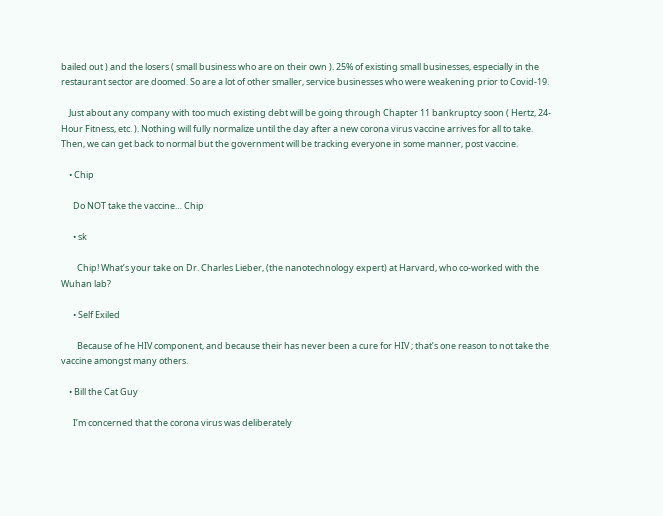bailed out ) and the losers ( small business who are on their own ). 25% of existing small businesses, especially in the restaurant sector are doomed. So are a lot of other smaller, service businesses who were weakening prior to Covid-19.

    Just about any company with too much existing debt will be going through Chapter 11 bankruptcy soon ( Hertz, 24-Hour Fitness, etc. ). Nothing will fully normalize until the day after a new corona virus vaccine arrives for all to take. Then, we can get back to normal but the government will be tracking everyone in some manner, post vaccine.

    • Chip

      Do NOT take the vaccine… Chip

      • sk

        Chip! What’s your take on Dr. Charles Lieber, (the nanotechnology expert) at Harvard, who co-worked with the Wuhan lab?

      • Self Exiled

        Because of he HIV component, and because their has never been a cure for HIV ; that’s one reason to not take the vaccine amongst many others.

    • Bill the Cat Guy

      I’m concerned that the corona virus was deliberately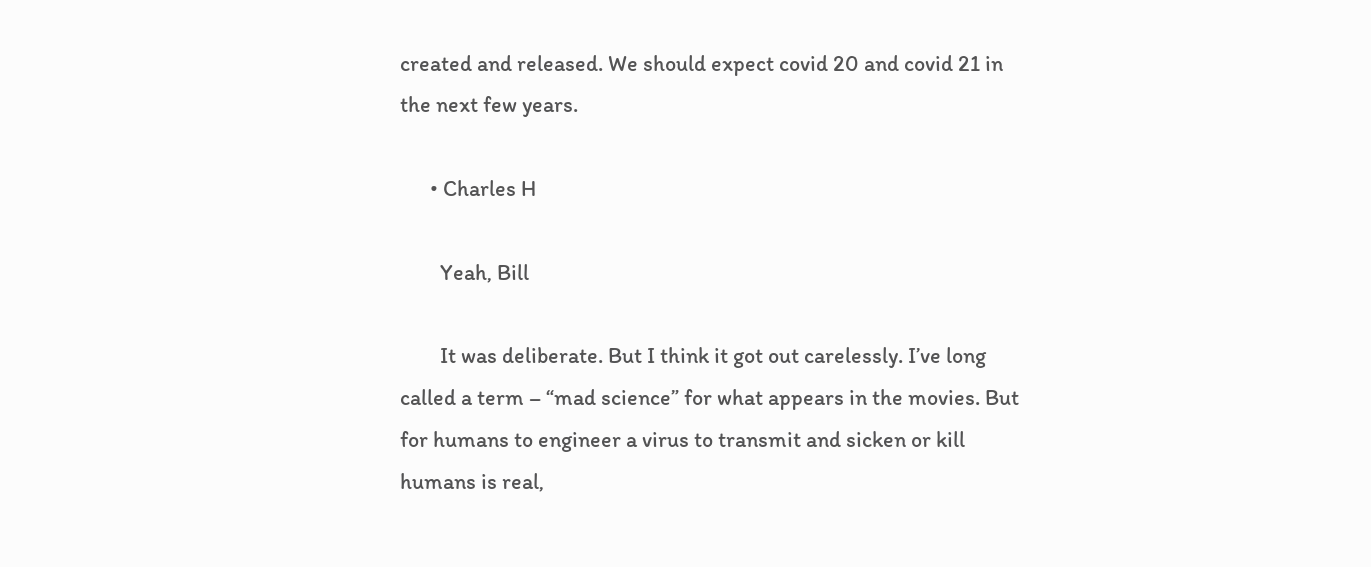created and released. We should expect covid 20 and covid 21 in the next few years.

      • Charles H

        Yeah, Bill

        It was deliberate. But I think it got out carelessly. I’ve long called a term – “mad science” for what appears in the movies. But for humans to engineer a virus to transmit and sicken or kill humans is real,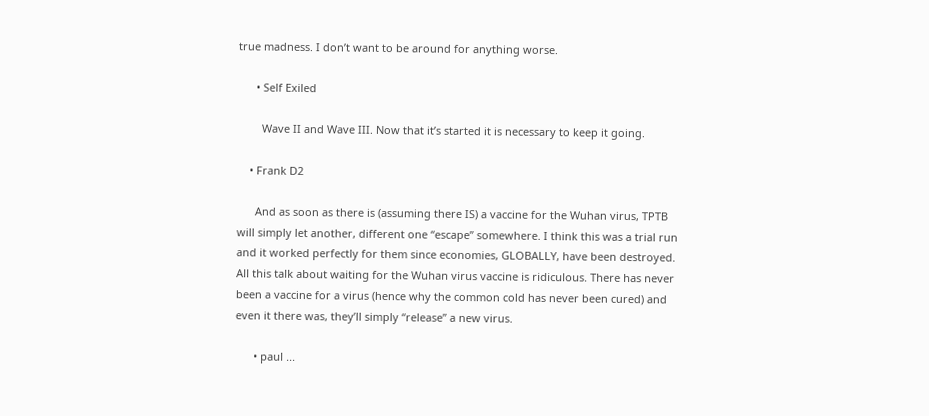true madness. I don’t want to be around for anything worse.

      • Self Exiled

        Wave II and Wave III. Now that it’s started it is necessary to keep it going.

    • Frank D2

      And as soon as there is (assuming there IS) a vaccine for the Wuhan virus, TPTB will simply let another, different one “escape” somewhere. I think this was a trial run and it worked perfectly for them since economies, GLOBALLY, have been destroyed. All this talk about waiting for the Wuhan virus vaccine is ridiculous. There has never been a vaccine for a virus (hence why the common cold has never been cured) and even it there was, they’ll simply “release” a new virus.

      • paul ...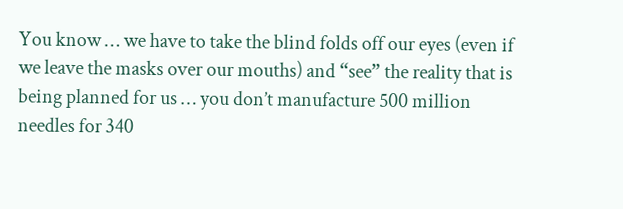You know … we have to take the blind folds off our eyes (even if we leave the masks over our mouths) and “see” the reality that is being planned for us … you don’t manufacture 500 million needles for 340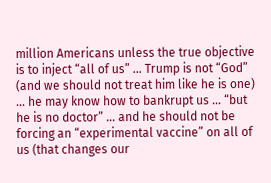million Americans unless the true objective is to inject “all of us” … Trump is not “God” (and we should not treat him like he is one) … he may know how to bankrupt us … “but he is no doctor” … and he should not be forcing an “experimental vaccine” on all of us (that changes our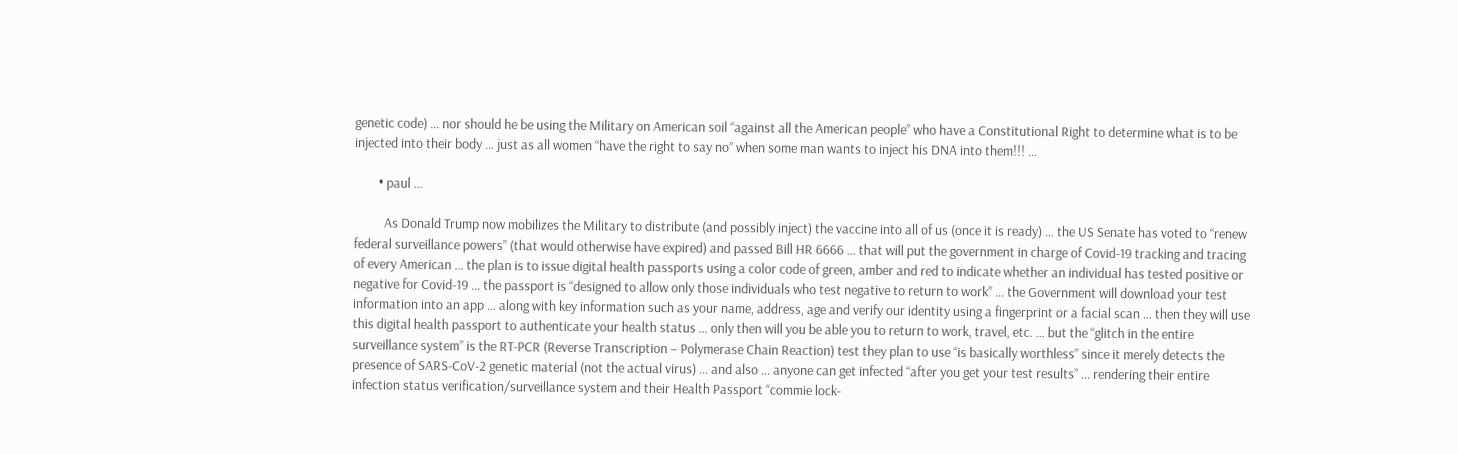genetic code) … nor should he be using the Military on American soil “against all the American people” who have a Constitutional Right to determine what is to be injected into their body … just as all women “have the right to say no” when some man wants to inject his DNA into them!!! …

        • paul ...

          As Donald Trump now mobilizes the Military to distribute (and possibly inject) the vaccine into all of us (once it is ready) … the US Senate has voted to “renew federal surveillance powers” (that would otherwise have expired) and passed Bill HR 6666 … that will put the government in charge of Covid-19 tracking and tracing of every American … the plan is to issue digital health passports using a color code of green, amber and red to indicate whether an individual has tested positive or negative for Covid-19 … the passport is “designed to allow only those individuals who test negative to return to work” … the Government will download your test information into an app … along with key information such as your name, address, age and verify our identity using a fingerprint or a facial scan … then they will use this digital health passport to authenticate your health status … only then will you be able you to return to work, travel, etc. … but the “glitch in the entire surveillance system” is the RT-PCR (Reverse Transcription – Polymerase Chain Reaction) test they plan to use “is basically worthless” since it merely detects the presence of SARS-CoV-2 genetic material (not the actual virus) … and also … anyone can get infected “after you get your test results” … rendering their entire infection status verification/surveillance system and their Health Passport “commie lock-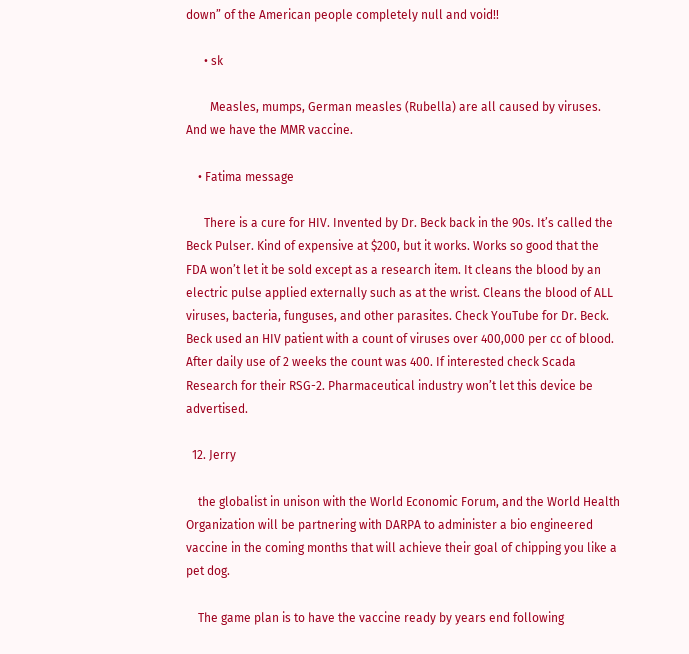down” of the American people completely null and void!!

      • sk

        Measles, mumps, German measles (Rubella) are all caused by viruses. And we have the MMR vaccine.

    • Fatima message

      There is a cure for HIV. Invented by Dr. Beck back in the 90s. It’s called the Beck Pulser. Kind of expensive at $200, but it works. Works so good that the FDA won’t let it be sold except as a research item. It cleans the blood by an electric pulse applied externally such as at the wrist. Cleans the blood of ALL viruses, bacteria, funguses, and other parasites. Check YouTube for Dr. Beck. Beck used an HIV patient with a count of viruses over 400,000 per cc of blood. After daily use of 2 weeks the count was 400. If interested check Scada Research for their RSG-2. Pharmaceutical industry won’t let this device be advertised.

  12. Jerry

    the globalist in unison with the World Economic Forum, and the World Health Organization will be partnering with DARPA to administer a bio engineered vaccine in the coming months that will achieve their goal of chipping you like a pet dog.

    The game plan is to have the vaccine ready by years end following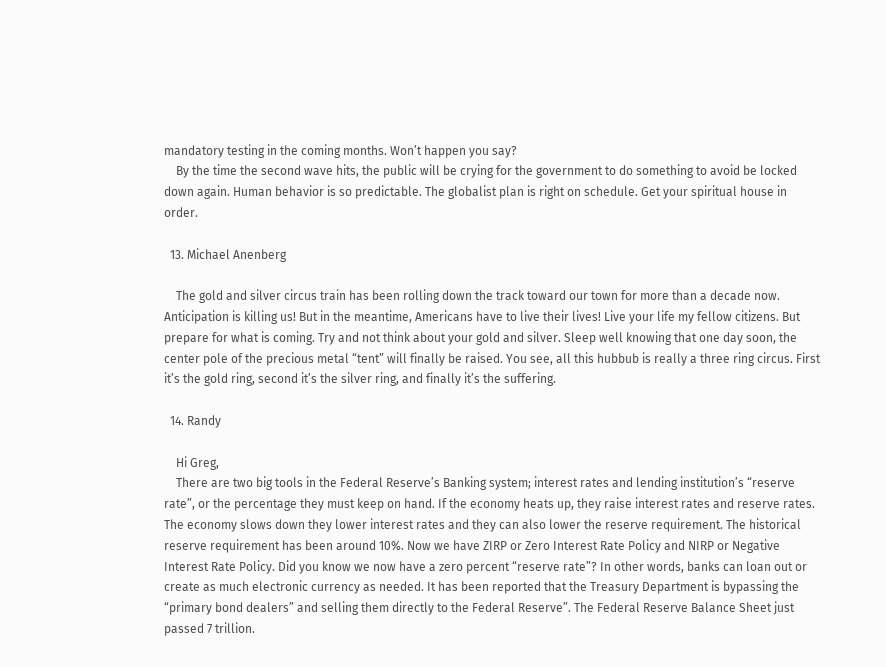mandatory testing in the coming months. Won’t happen you say?
    By the time the second wave hits, the public will be crying for the government to do something to avoid be locked down again. Human behavior is so predictable. The globalist plan is right on schedule. Get your spiritual house in order.

  13. Michael Anenberg

    The gold and silver circus train has been rolling down the track toward our town for more than a decade now. Anticipation is killing us! But in the meantime, Americans have to live their lives! Live your life my fellow citizens. But prepare for what is coming. Try and not think about your gold and silver. Sleep well knowing that one day soon, the center pole of the precious metal “tent” will finally be raised. You see, all this hubbub is really a three ring circus. First it’s the gold ring, second it’s the silver ring, and finally it’s the suffering.

  14. Randy

    Hi Greg,
    There are two big tools in the Federal Reserve’s Banking system; interest rates and lending institution’s “reserve rate”, or the percentage they must keep on hand. If the economy heats up, they raise interest rates and reserve rates. The economy slows down they lower interest rates and they can also lower the reserve requirement. The historical reserve requirement has been around 10%. Now we have ZIRP or Zero Interest Rate Policy and NIRP or Negative Interest Rate Policy. Did you know we now have a zero percent “reserve rate”? In other words, banks can loan out or create as much electronic currency as needed. It has been reported that the Treasury Department is bypassing the “primary bond dealers” and selling them directly to the Federal Reserve”. The Federal Reserve Balance Sheet just passed 7 trillion.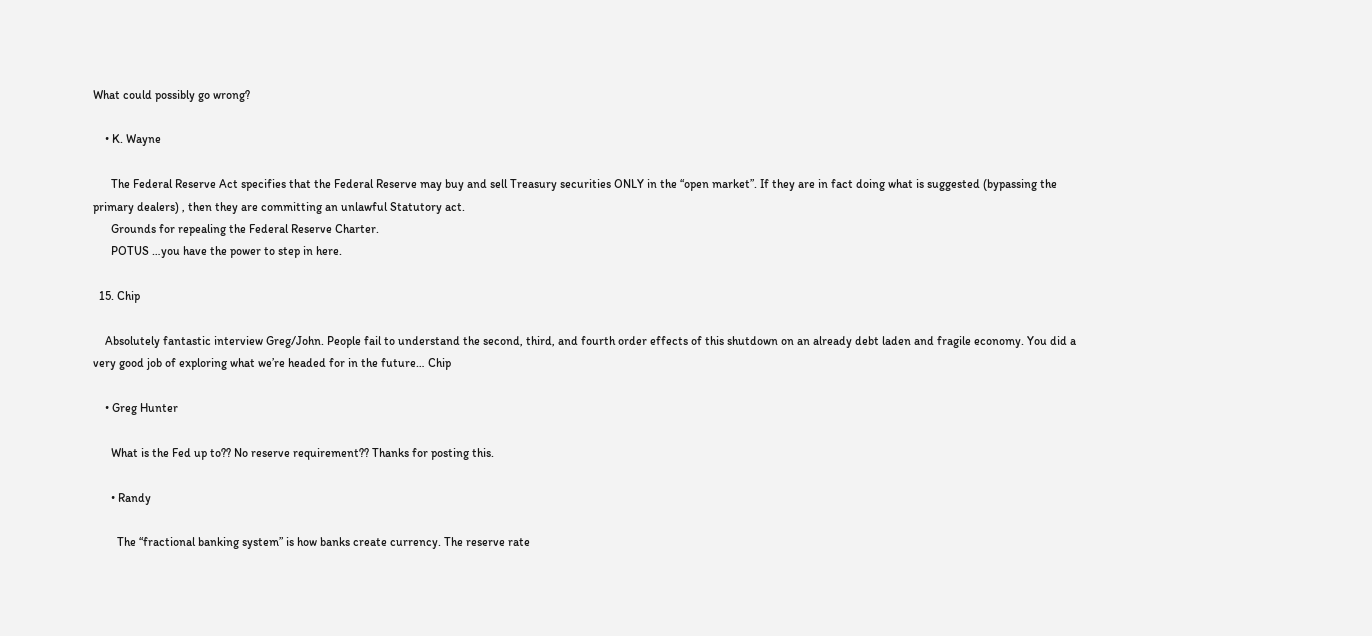What could possibly go wrong?

    • K. Wayne

      The Federal Reserve Act specifies that the Federal Reserve may buy and sell Treasury securities ONLY in the “open market”. If they are in fact doing what is suggested (bypassing the primary dealers) , then they are committing an unlawful Statutory act.
      Grounds for repealing the Federal Reserve Charter.
      POTUS …you have the power to step in here.

  15. Chip

    Absolutely fantastic interview Greg/John. People fail to understand the second, third, and fourth order effects of this shutdown on an already debt laden and fragile economy. You did a very good job of exploring what we’re headed for in the future… Chip

    • Greg Hunter

      What is the Fed up to?? No reserve requirement?? Thanks for posting this.

      • Randy

        The “fractional banking system” is how banks create currency. The reserve rate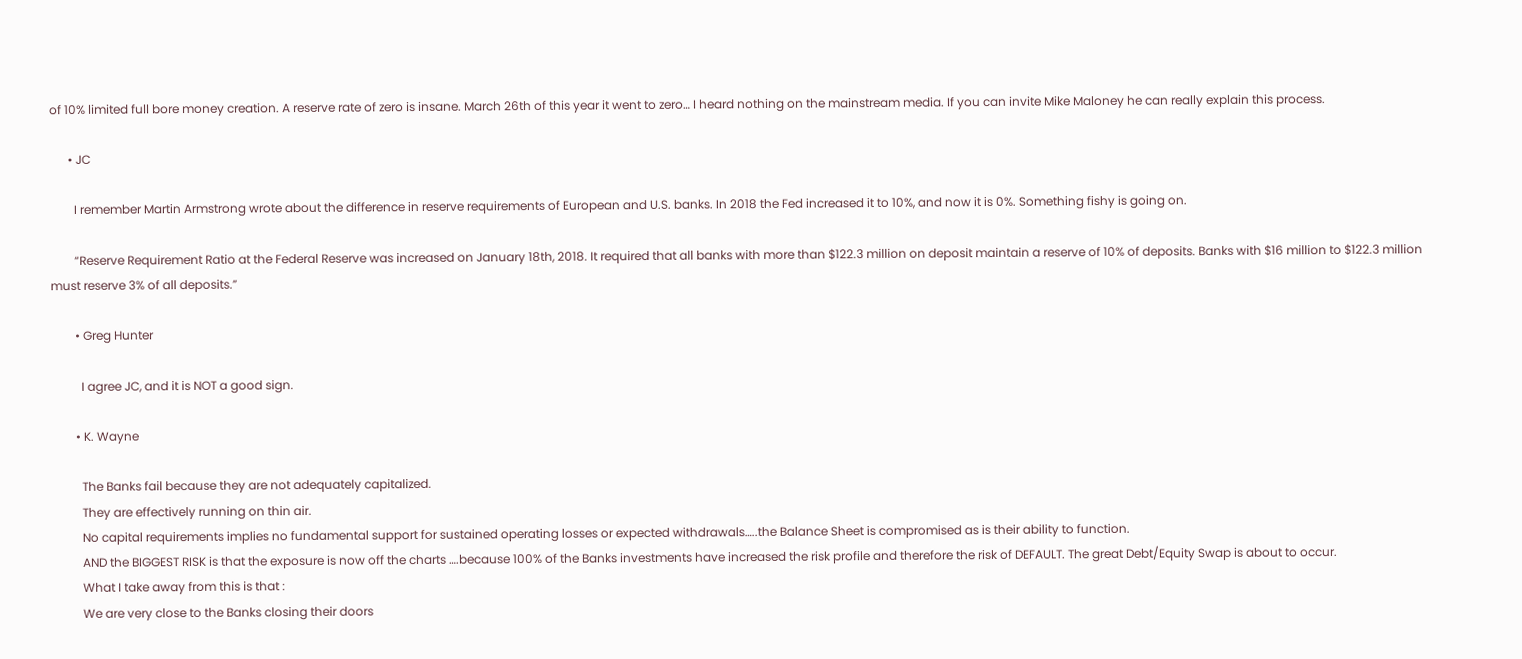of 10% limited full bore money creation. A reserve rate of zero is insane. March 26th of this year it went to zero… I heard nothing on the mainstream media. If you can invite Mike Maloney he can really explain this process.

      • JC

        I remember Martin Armstrong wrote about the difference in reserve requirements of European and U.S. banks. In 2018 the Fed increased it to 10%, and now it is 0%. Something fishy is going on.

        “Reserve Requirement Ratio at the Federal Reserve was increased on January 18th, 2018. It required that all banks with more than $122.3 million on deposit maintain a reserve of 10% of deposits. Banks with $16 million to $122.3 million must reserve 3% of all deposits.”

        • Greg Hunter

          I agree JC, and it is NOT a good sign.

        • K. Wayne

          The Banks fail because they are not adequately capitalized.
          They are effectively running on thin air.
          No capital requirements implies no fundamental support for sustained operating losses or expected withdrawals…..the Balance Sheet is compromised as is their ability to function.
          AND the BIGGEST RISK is that the exposure is now off the charts ….because 100% of the Banks investments have increased the risk profile and therefore the risk of DEFAULT. The great Debt/Equity Swap is about to occur.
          What I take away from this is that :
          We are very close to the Banks closing their doors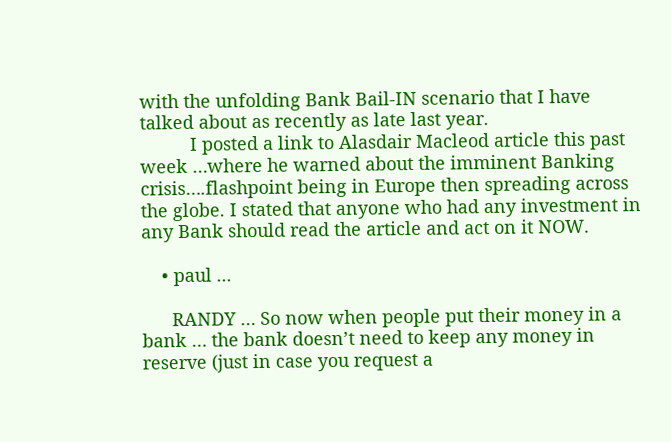with the unfolding Bank Bail-IN scenario that I have talked about as recently as late last year.
          I posted a link to Alasdair Macleod article this past week …where he warned about the imminent Banking crisis….flashpoint being in Europe then spreading across the globe. I stated that anyone who had any investment in any Bank should read the article and act on it NOW.

    • paul ...

      RANDY … So now when people put their money in a bank … the bank doesn’t need to keep any money in reserve (just in case you request a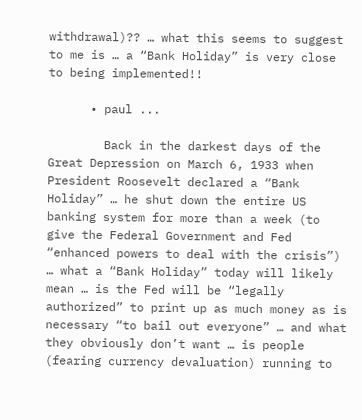withdrawal)?? … what this seems to suggest to me is … a “Bank Holiday” is very close to being implemented!!

      • paul ...

        Back in the darkest days of the Great Depression on March 6, 1933 when President Roosevelt declared a “Bank Holiday” … he shut down the entire US banking system for more than a week (to give the Federal Government and Fed “enhanced powers to deal with the crisis”) … what a “Bank Holiday” today will likely mean … is the Fed will be “legally authorized” to print up as much money as is necessary “to bail out everyone” … and what they obviously don’t want … is people (fearing currency devaluation) running to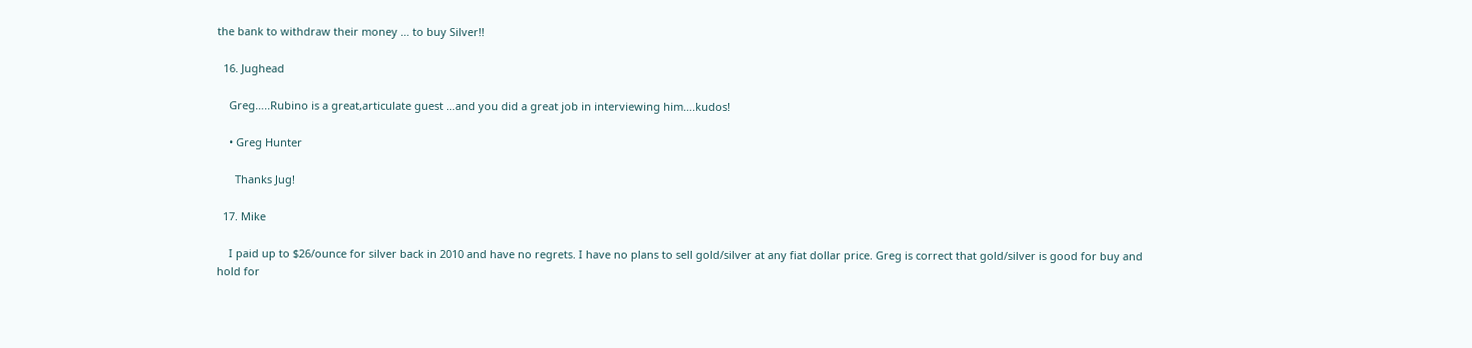the bank to withdraw their money … to buy Silver!!

  16. Jughead

    Greg…..Rubino is a great,articulate guest …and you did a great job in interviewing him….kudos!

    • Greg Hunter

      Thanks Jug!

  17. Mike

    I paid up to $26/ounce for silver back in 2010 and have no regrets. I have no plans to sell gold/silver at any fiat dollar price. Greg is correct that gold/silver is good for buy and hold for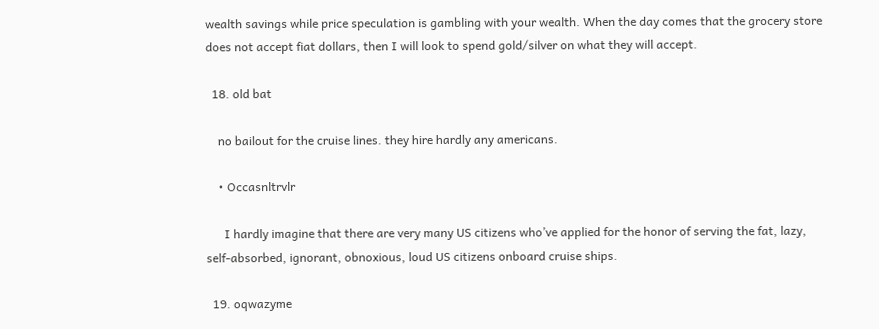wealth savings while price speculation is gambling with your wealth. When the day comes that the grocery store does not accept fiat dollars, then I will look to spend gold/silver on what they will accept.

  18. old bat

    no bailout for the cruise lines. they hire hardly any americans.

    • Occasnltrvlr

      I hardly imagine that there are very many US citizens who’ve applied for the honor of serving the fat, lazy, self-absorbed, ignorant, obnoxious, loud US citizens onboard cruise ships.

  19. oqwazyme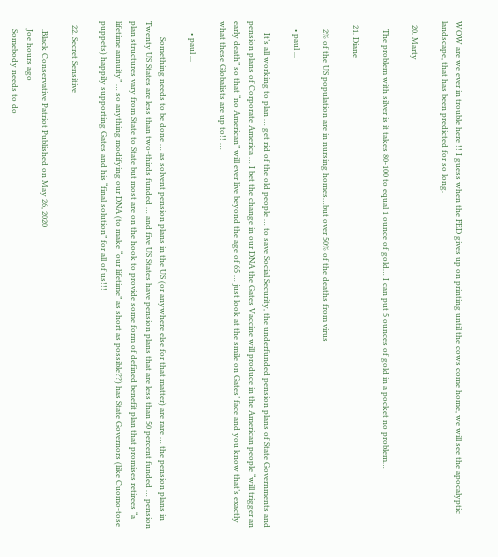WOW are we ever in trouble here !! I guess when the FED gives up on printing until the cows come home, we will see the apocalyptic landscape, that has been predicted for so long.

  20. Marty

    The problem with silver is it takes 80-100 to equal 1 ounce of gold… I can put 5 ounces of gold in a pocket no problem…

  21. Diane

    2% of the US population are in nursing homes…but over 50% of the deaths from virus

    • paul ...

      It’s all working to plan … get rid of the old people … to save Social Security, the underfunded pension plans of State Governments and pension plans of Corporate America … I bet the change in our DNA the Gates Vaccine will produce in the American people “will trigger an early death” so that “no American” will ever live beyond the age of 65 … just look at the smile on Gates’ face and you know that’s exactly what these Globalists are up to!! …

      • paul ...

        Something needs to be done … as solvent pension plans in the US (or anywhere else for that matter) are rare … the pension plans in Twenty US States are less than two-thirds funded … and five US States have pension plans that are less than 50 percent funded … pension plan structures vary from State to State but most are on the hook to provide some form of defined benefit plan that promises retirees “a lifetime annuity” … so anything modifying our DNA (to make “our lifetime” as short as possible??) has State Governors (like Cuomo-tose puppets) happily supporting Gates and his “final solution” for all of us!!!

  22. Secret Sensitive

    .Black Conservative Patriot Published on May 26, 2020
    Joe hours ago
    Somebody needs to do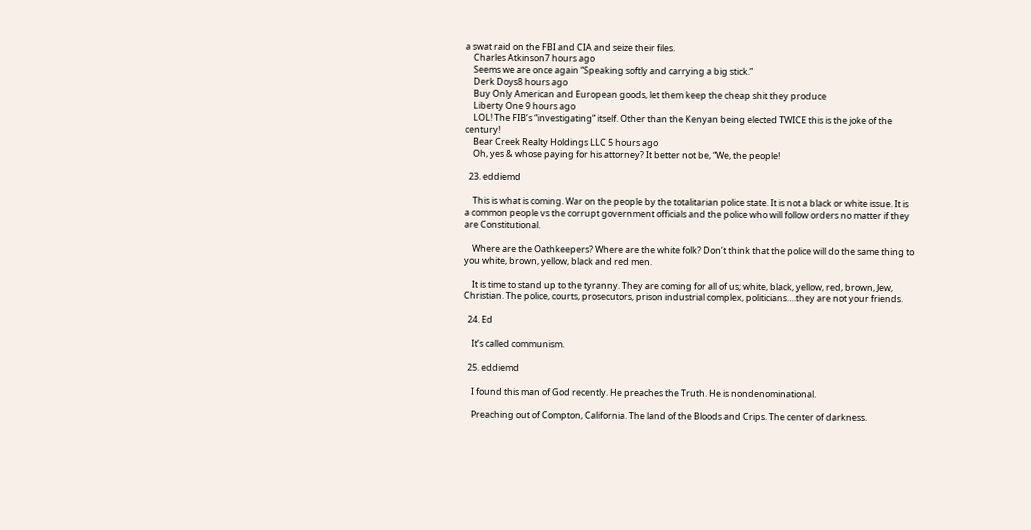a swat raid on the FBI and CIA and seize their files.
    Charles Atkinson7 hours ago
    Seems we are once again “Speaking softly and carrying a big stick.”
    Derk Doys8 hours ago
    Buy Only American and European goods, let them keep the cheap shit they produce
    Liberty One 9 hours ago
    LOL! The FIB’s “investigating” itself. Other than the Kenyan being elected TWICE this is the joke of the century!
    Bear Creek Realty Holdings LLC 5 hours ago
    Oh, yes & whose paying for his attorney? It better not be, “We, the people!

  23. eddiemd

    This is what is coming. War on the people by the totalitarian police state. It is not a black or white issue. It is a common people vs the corrupt government officials and the police who will follow orders no matter if they are Constitutional.

    Where are the Oathkeepers? Where are the white folk? Don’t think that the police will do the same thing to you white, brown, yellow, black and red men.

    It is time to stand up to the tyranny. They are coming for all of us; white, black, yellow, red, brown, Jew, Christian. The police, courts, prosecutors, prison industrial complex, politicians….they are not your friends.

  24. Ed

    It’s called communism.

  25. eddiemd

    I found this man of God recently. He preaches the Truth. He is nondenominational.

    Preaching out of Compton, California. The land of the Bloods and Crips. The center of darkness.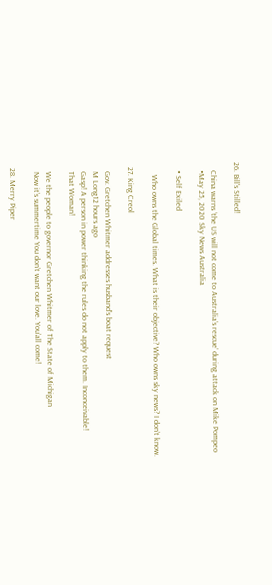26. Bill's Stilled!

    China warns ‘the US will not come to Australia’s rescue’ during attack on Mike Pompeo
    •May 25, 2020 Sky News Australia

    • Self Exiled

      Who owns the Global times. What is their objective? Who owns sky news? I don’t know.

  27. King Creol

    Gov. Gretchen Whitmer addresses husband’s boat request
    M Long12 hours ago
    Gasp! A person in power thinking the rules do not apply to them. Inconceivable!
    That Woman!

    We the people to governor Gretchen Whitmer of The State of Michigan
    Now it’s summertime You don’t want our love. You’all come!

  28. Merry Piper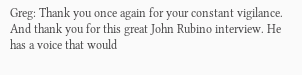Greg: Thank you once again for your constant vigilance. And thank you for this great John Rubino interview. He has a voice that would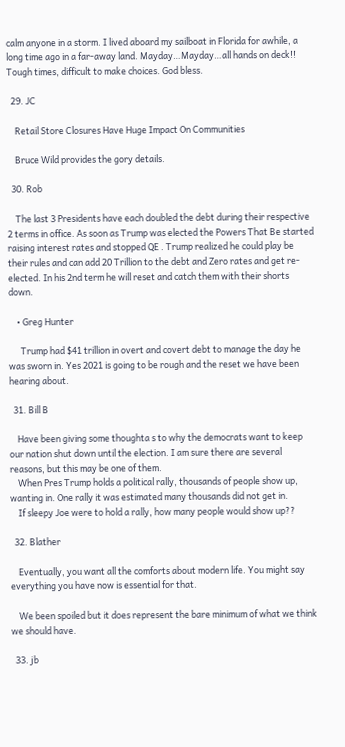calm anyone in a storm. I lived aboard my sailboat in Florida for awhile, a long time ago in a far-away land. Mayday…Mayday…all hands on deck!! Tough times, difficult to make choices. God bless.

  29. JC

    Retail Store Closures Have Huge Impact On Communities

    Bruce Wild provides the gory details.

  30. Rob

    The last 3 Presidents have each doubled the debt during their respective 2 terms in office. As soon as Trump was elected the Powers That Be started raising interest rates and stopped QE . Trump realized he could play be their rules and can add 20 Trillion to the debt and Zero rates and get re-elected. In his 2nd term he will reset and catch them with their shorts down.

    • Greg Hunter

      Trump had $41 trillion in overt and covert debt to manage the day he was sworn in. Yes 2021 is going to be rough and the reset we have been hearing about.

  31. Bill B

    Have been giving some thoughta s to why the democrats want to keep our nation shut down until the election. I am sure there are several reasons, but this may be one of them.
    When Pres Trump holds a political rally, thousands of people show up, wanting in. One rally it was estimated many thousands did not get in.
    If sleepy Joe were to hold a rally, how many people would show up??

  32. Blather

    Eventually, you want all the comforts about modern life. You might say everything you have now is essential for that.

    We been spoiled but it does represent the bare minimum of what we think we should have.

  33. jb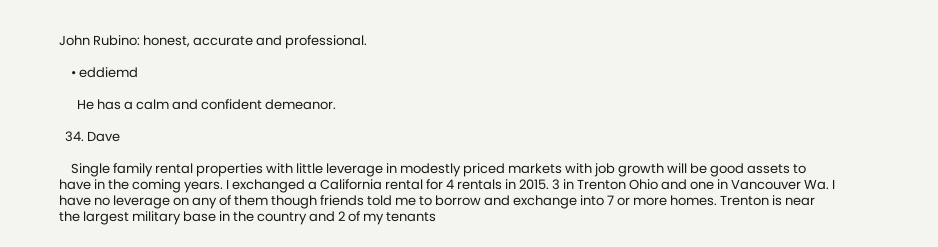John Rubino: honest, accurate and professional.

    • eddiemd

      He has a calm and confident demeanor.

  34. Dave

    Single family rental properties with little leverage in modestly priced markets with job growth will be good assets to have in the coming years. I exchanged a California rental for 4 rentals in 2015. 3 in Trenton Ohio and one in Vancouver Wa. I have no leverage on any of them though friends told me to borrow and exchange into 7 or more homes. Trenton is near the largest military base in the country and 2 of my tenants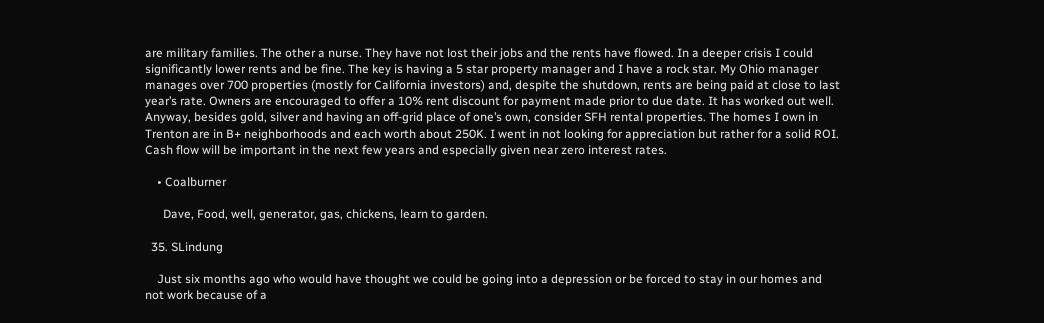are military families. The other a nurse. They have not lost their jobs and the rents have flowed. In a deeper crisis I could significantly lower rents and be fine. The key is having a 5 star property manager and I have a rock star. My Ohio manager manages over 700 properties (mostly for California investors) and, despite the shutdown, rents are being paid at close to last year’s rate. Owners are encouraged to offer a 10% rent discount for payment made prior to due date. It has worked out well. Anyway, besides gold, silver and having an off-grid place of one’s own, consider SFH rental properties. The homes I own in Trenton are in B+ neighborhoods and each worth about 250K. I went in not looking for appreciation but rather for a solid ROI. Cash flow will be important in the next few years and especially given near zero interest rates.

    • Coalburner

      Dave, Food, well, generator, gas, chickens, learn to garden.

  35. SLindung

    Just six months ago who would have thought we could be going into a depression or be forced to stay in our homes and not work because of a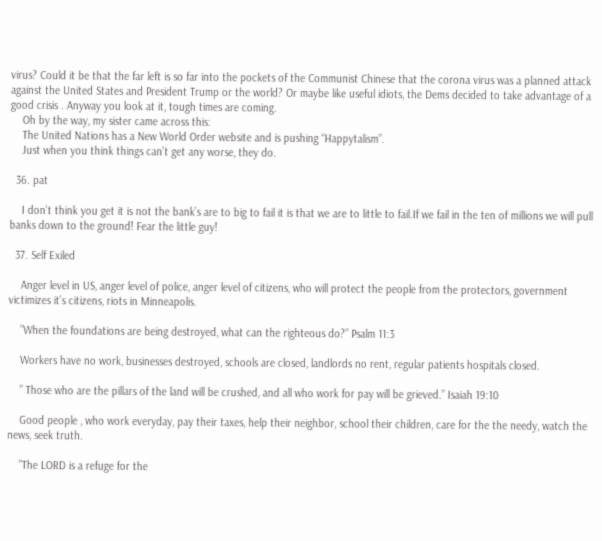virus? Could it be that the far left is so far into the pockets of the Communist Chinese that the corona virus was a planned attack against the United States and President Trump or the world? Or maybe like useful idiots, the Dems decided to take advantage of a good crisis . Anyway you look at it, tough times are coming.
    Oh by the way, my sister came across this:
    The United Nations has a New World Order website and is pushing “Happytalism”.
    Just when you think things can’t get any worse, they do.

  36. pat

    I don’t think you get it is not the bank’s are to big to fail it is that we are to little to fail.If we fail in the ten of millions we will pull banks down to the ground! Fear the little guy!

  37. Self Exiled

    Anger level in US, anger level of police, anger level of citizens, who will protect the people from the protectors, government victimizes it’s citizens, riots in Minneapolis.

    ”When the foundations are being destroyed, what can the righteous do?” Psalm 11:3

    Workers have no work, businesses destroyed, schools are closed, landlords no rent, regular patients hospitals closed.

    ” Those who are the pillars of the land will be crushed, and all who work for pay will be grieved.” Isaiah 19:10

    Good people , who work everyday, pay their taxes, help their neighbor, school their children, care for the the needy, watch the news, seek truth.

    ”The LORD is a refuge for the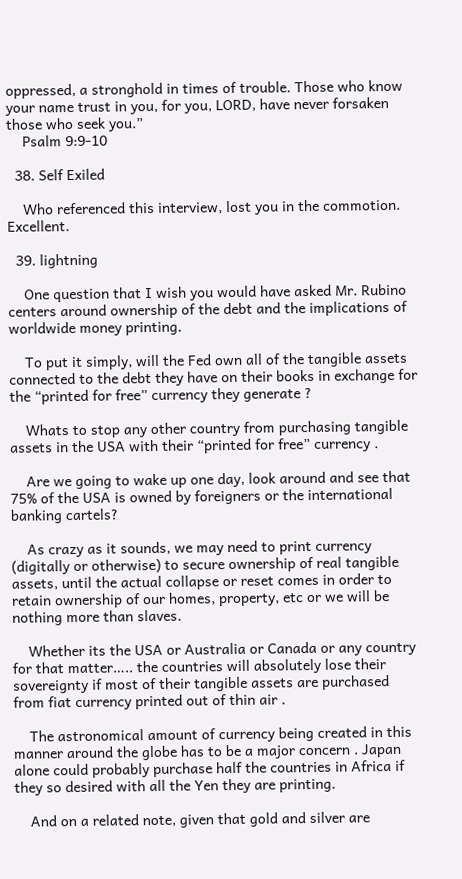oppressed, a stronghold in times of trouble. Those who know your name trust in you, for you, LORD, have never forsaken those who seek you.”
    Psalm 9:9-10

  38. Self Exiled

    Who referenced this interview, lost you in the commotion. Excellent.

  39. lightning

    One question that I wish you would have asked Mr. Rubino centers around ownership of the debt and the implications of worldwide money printing.

    To put it simply, will the Fed own all of the tangible assets connected to the debt they have on their books in exchange for the “printed for free” currency they generate ?

    Whats to stop any other country from purchasing tangible assets in the USA with their “printed for free” currency .

    Are we going to wake up one day, look around and see that 75% of the USA is owned by foreigners or the international banking cartels?

    As crazy as it sounds, we may need to print currency (digitally or otherwise) to secure ownership of real tangible assets, until the actual collapse or reset comes in order to retain ownership of our homes, property, etc or we will be nothing more than slaves.

    Whether its the USA or Australia or Canada or any country for that matter….. the countries will absolutely lose their sovereignty if most of their tangible assets are purchased from fiat currency printed out of thin air .

    The astronomical amount of currency being created in this manner around the globe has to be a major concern . Japan alone could probably purchase half the countries in Africa if they so desired with all the Yen they are printing.

    And on a related note, given that gold and silver are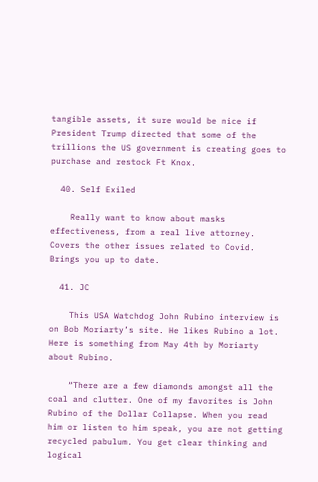tangible assets, it sure would be nice if President Trump directed that some of the trillions the US government is creating goes to purchase and restock Ft Knox.

  40. Self Exiled

    Really want to know about masks effectiveness, from a real live attorney. Covers the other issues related to Covid. Brings you up to date.

  41. JC

    This USA Watchdog John Rubino interview is on Bob Moriarty’s site. He likes Rubino a lot. Here is something from May 4th by Moriarty about Rubino.

    “There are a few diamonds amongst all the coal and clutter. One of my favorites is John Rubino of the Dollar Collapse. When you read him or listen to him speak, you are not getting recycled pabulum. You get clear thinking and logical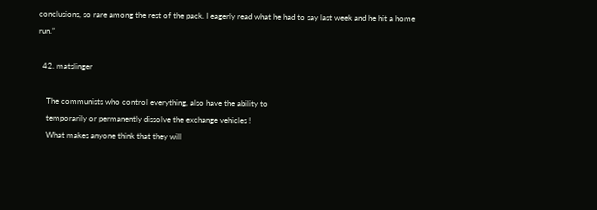conclusions, so rare among the rest of the pack. I eagerly read what he had to say last week and he hit a home run.”

  42. matslinger

    The communists who control everything, also have the ability to
    temporarily or permanently dissolve the exchange vehicles !
    What makes anyone think that they will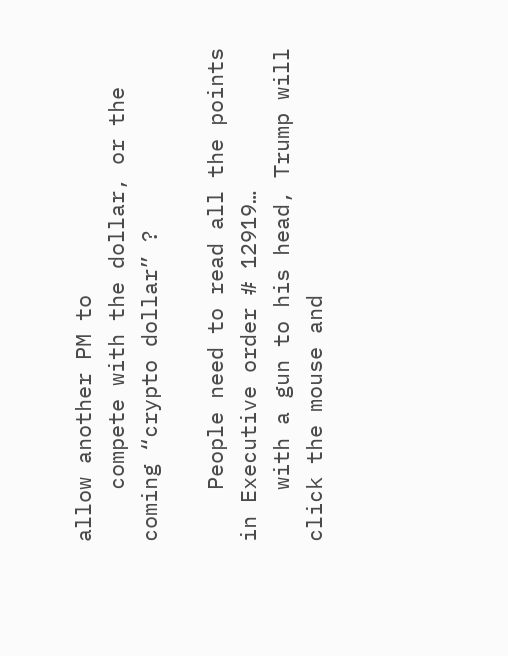allow another PM to
    compete with the dollar, or the coming “crypto dollar” ?

    People need to read all the points in Executive order # 12919…
    with a gun to his head, Trump will click the mouse and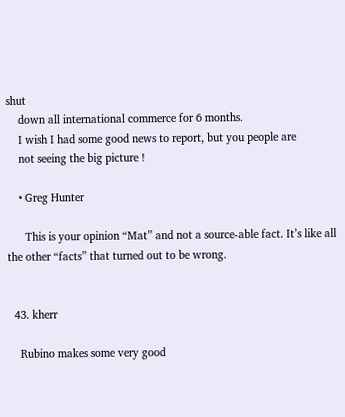shut
    down all international commerce for 6 months.
    I wish I had some good news to report, but you people are
    not seeing the big picture !

    • Greg Hunter

      This is your opinion “Mat” and not a source-able fact. It’s like all the other “facts” that turned out to be wrong.


  43. kherr

    Rubino makes some very good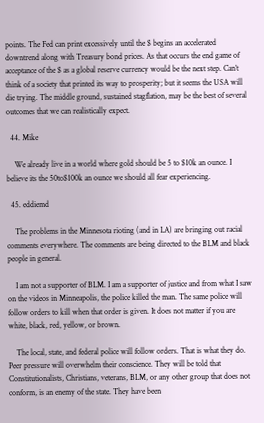points. The Fed can print excessively until the $ begins an accelerated downtrend along with Treasury bond prices. As that occurs the end game of acceptance of the $ as a global reserve currency would be the next step. Can’t think of a society that printed its way to prosperity; but it seems the USA will die trying. The middle ground, sustained stagflation, may be the best of several outcomes that we can realistically expect.

  44. Mike

    We already live in a world where gold should be 5 to $10k an ounce. I believe its the 50to$100k an ounce we should all fear experiencing.

  45. eddiemd

    The problems in the Minnesota rioting (and in LA) are bringing out racial comments everywhere. The comments are being directed to the BLM and black people in general.

    I am not a supporter of BLM. I am a supporter of justice and from what I saw on the videos in Minneapolis, the police killed the man. The same police will follow orders to kill when that order is given. It does not matter if you are white, black, red, yellow, or brown.

    The local, state, and federal police will follow orders. That is what they do. Peer pressure will overwhelm their conscience. They will be told that Constitutionalists, Christians, veterans, BLM, or any other group that does not conform, is an enemy of the state. They have been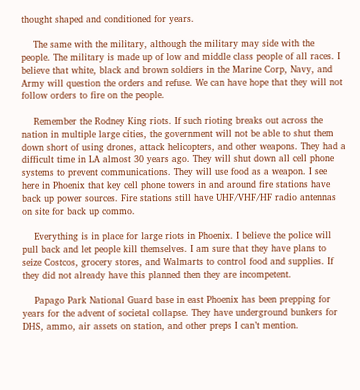thought shaped and conditioned for years.

    The same with the military, although the military may side with the people. The military is made up of low and middle class people of all races. I believe that white, black and brown soldiers in the Marine Corp, Navy, and Army will question the orders and refuse. We can have hope that they will not follow orders to fire on the people.

    Remember the Rodney King riots. If such rioting breaks out across the nation in multiple large cities, the government will not be able to shut them down short of using drones, attack helicopters, and other weapons. They had a difficult time in LA almost 30 years ago. They will shut down all cell phone systems to prevent communications. They will use food as a weapon. I see here in Phoenix that key cell phone towers in and around fire stations have back up power sources. Fire stations still have UHF/VHF/HF radio antennas on site for back up commo.

    Everything is in place for large riots in Phoenix. I believe the police will pull back and let people kill themselves. I am sure that they have plans to seize Costcos, grocery stores, and Walmarts to control food and supplies. If they did not already have this planned then they are incompetent.

    Papago Park National Guard base in east Phoenix has been prepping for years for the advent of societal collapse. They have underground bunkers for DHS, ammo, air assets on station, and other preps I can’t mention.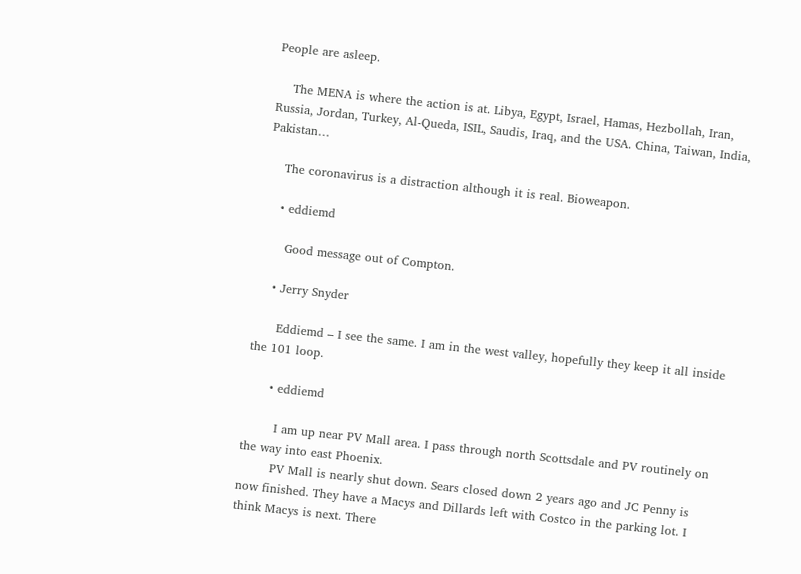People are asleep.

    The MENA is where the action is at. Libya, Egypt, Israel, Hamas, Hezbollah, Iran, Russia, Jordan, Turkey, Al-Queda, ISIL, Saudis, Iraq, and the USA. China, Taiwan, India, Pakistan…

    The coronavirus is a distraction although it is real. Bioweapon.

    • eddiemd

      Good message out of Compton.

    • Jerry Snyder

      Eddiemd – I see the same. I am in the west valley, hopefully they keep it all inside the 101 loop.

      • eddiemd

        I am up near PV Mall area. I pass through north Scottsdale and PV routinely on the way into east Phoenix.
        PV Mall is nearly shut down. Sears closed down 2 years ago and JC Penny is now finished. They have a Macys and Dillards left with Costco in the parking lot. I think Macys is next. There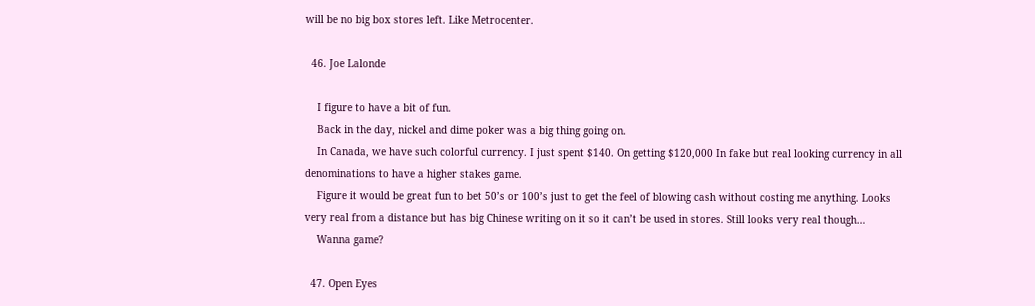will be no big box stores left. Like Metrocenter.

  46. Joe Lalonde

    I figure to have a bit of fun.
    Back in the day, nickel and dime poker was a big thing going on.
    In Canada, we have such colorful currency. I just spent $140. On getting $120,000 In fake but real looking currency in all denominations to have a higher stakes game.
    Figure it would be great fun to bet 50’s or 100’s just to get the feel of blowing cash without costing me anything. Looks very real from a distance but has big Chinese writing on it so it can’t be used in stores. Still looks very real though…
    Wanna game?

  47. Open Eyes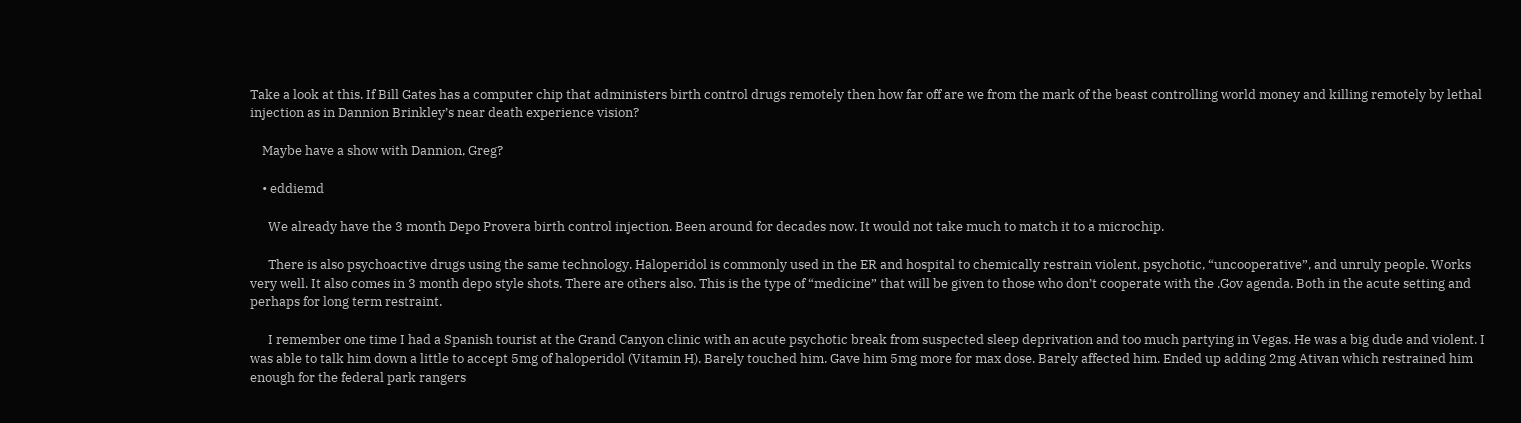Take a look at this. If Bill Gates has a computer chip that administers birth control drugs remotely then how far off are we from the mark of the beast controlling world money and killing remotely by lethal injection as in Dannion Brinkley’s near death experience vision?

    Maybe have a show with Dannion, Greg?

    • eddiemd

      We already have the 3 month Depo Provera birth control injection. Been around for decades now. It would not take much to match it to a microchip.

      There is also psychoactive drugs using the same technology. Haloperidol is commonly used in the ER and hospital to chemically restrain violent, psychotic, “uncooperative”, and unruly people. Works very well. It also comes in 3 month depo style shots. There are others also. This is the type of “medicine” that will be given to those who don’t cooperate with the .Gov agenda. Both in the acute setting and perhaps for long term restraint.

      I remember one time I had a Spanish tourist at the Grand Canyon clinic with an acute psychotic break from suspected sleep deprivation and too much partying in Vegas. He was a big dude and violent. I was able to talk him down a little to accept 5mg of haloperidol (Vitamin H). Barely touched him. Gave him 5mg more for max dose. Barely affected him. Ended up adding 2mg Ativan which restrained him enough for the federal park rangers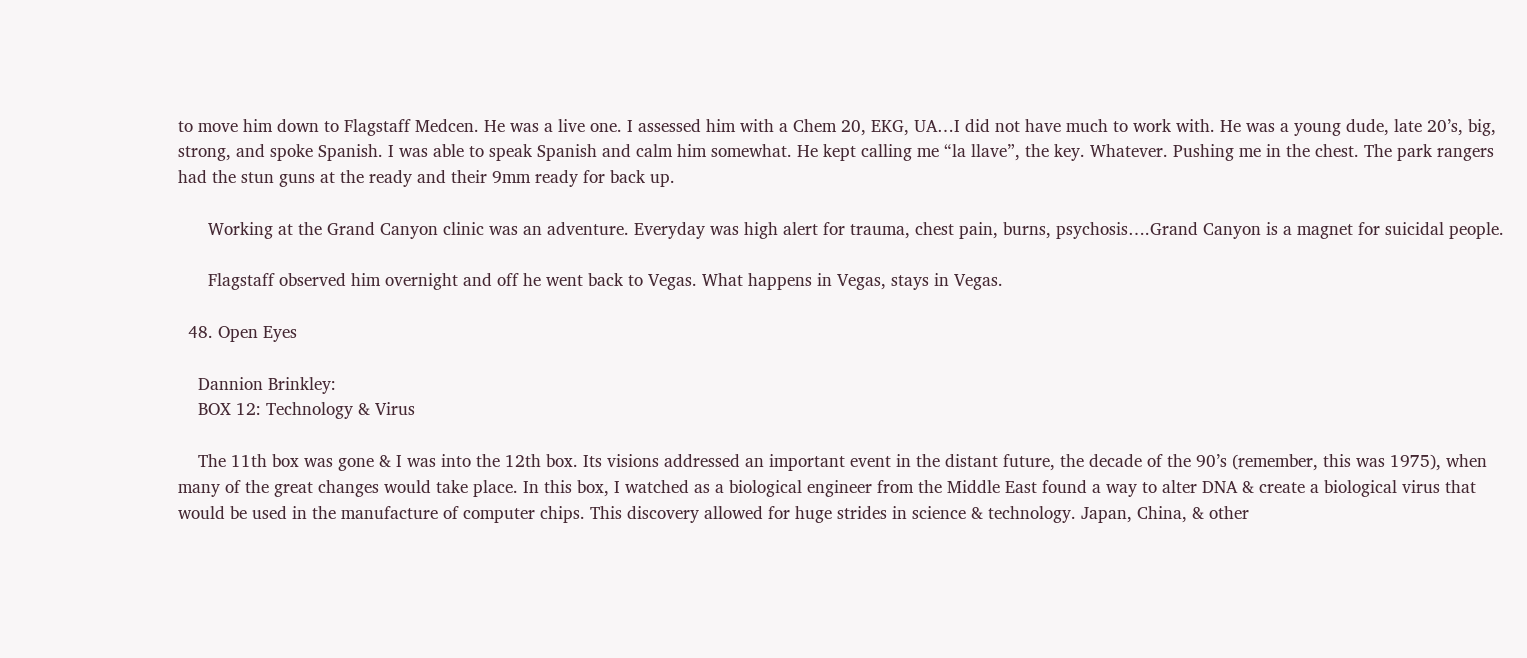to move him down to Flagstaff Medcen. He was a live one. I assessed him with a Chem 20, EKG, UA…I did not have much to work with. He was a young dude, late 20’s, big, strong, and spoke Spanish. I was able to speak Spanish and calm him somewhat. He kept calling me “la llave”, the key. Whatever. Pushing me in the chest. The park rangers had the stun guns at the ready and their 9mm ready for back up.

      Working at the Grand Canyon clinic was an adventure. Everyday was high alert for trauma, chest pain, burns, psychosis….Grand Canyon is a magnet for suicidal people.

      Flagstaff observed him overnight and off he went back to Vegas. What happens in Vegas, stays in Vegas.

  48. Open Eyes

    Dannion Brinkley:
    BOX 12: Technology & Virus

    The 11th box was gone & I was into the 12th box. Its visions addressed an important event in the distant future, the decade of the 90’s (remember, this was 1975), when many of the great changes would take place. In this box, I watched as a biological engineer from the Middle East found a way to alter DNA & create a biological virus that would be used in the manufacture of computer chips. This discovery allowed for huge strides in science & technology. Japan, China, & other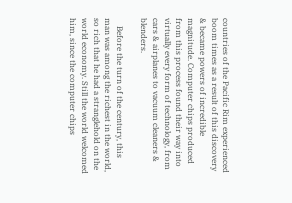countries of the Pacific Rim experienced boom times as a result of this discovery & became powers of incredible magnitude. Computer chips produced from this process found their way into virtually every form of technology, from cars & airplanes to vacuum cleaners & blenders.

    Before the turn of the century, this man was among the richest in the world, so rich that he had a stranglehold on the world economy. Still the world welcomed him, since the computer chips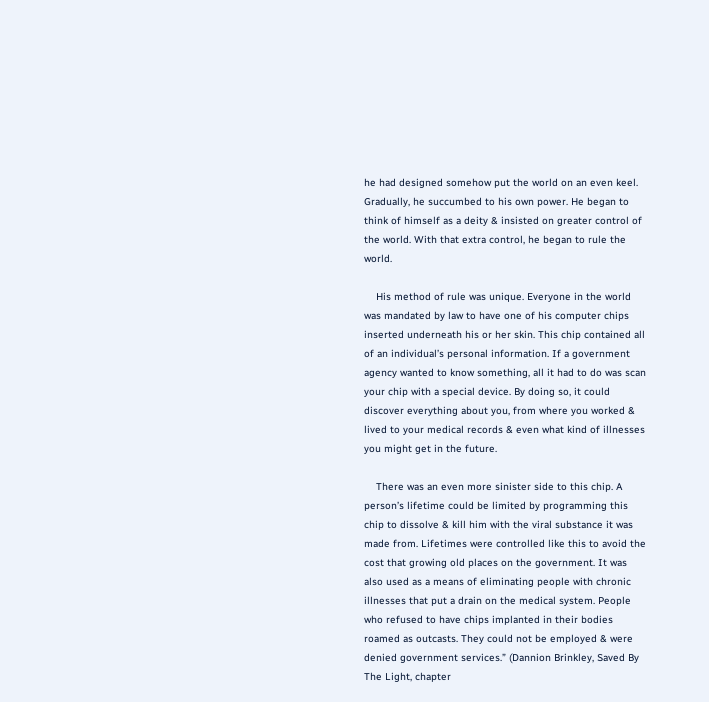he had designed somehow put the world on an even keel. Gradually, he succumbed to his own power. He began to think of himself as a deity & insisted on greater control of the world. With that extra control, he began to rule the world.

    His method of rule was unique. Everyone in the world was mandated by law to have one of his computer chips inserted underneath his or her skin. This chip contained all of an individual’s personal information. If a government agency wanted to know something, all it had to do was scan your chip with a special device. By doing so, it could discover everything about you, from where you worked & lived to your medical records & even what kind of illnesses you might get in the future.

    There was an even more sinister side to this chip. A person’s lifetime could be limited by programming this chip to dissolve & kill him with the viral substance it was made from. Lifetimes were controlled like this to avoid the cost that growing old places on the government. It was also used as a means of eliminating people with chronic illnesses that put a drain on the medical system. People who refused to have chips implanted in their bodies roamed as outcasts. They could not be employed & were denied government services.” (Dannion Brinkley, Saved By The Light, chapter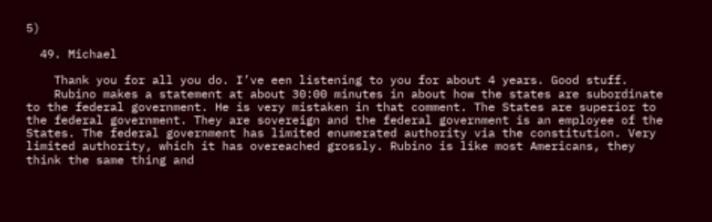5)

  49. Michael

    Thank you for all you do. I’ve een listening to you for about 4 years. Good stuff.
    Rubino makes a statement at about 30:00 minutes in about how the states are subordinate to the federal government. He is very mistaken in that comment. The States are superior to the federal government. They are sovereign and the federal government is an employee of the States. The federal government has limited enumerated authority via the constitution. Very limited authority, which it has overeached grossly. Rubino is like most Americans, they think the same thing and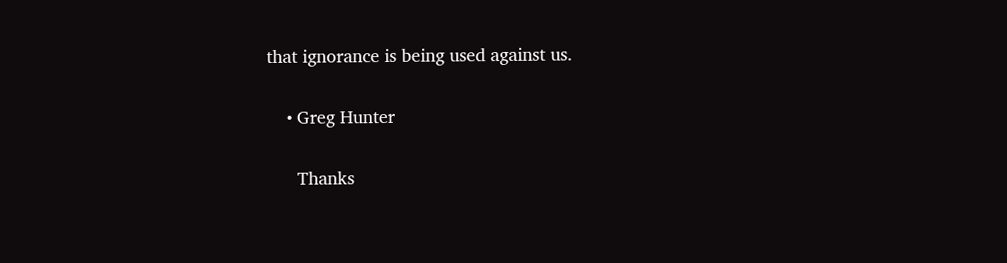that ignorance is being used against us.

    • Greg Hunter

      Thanks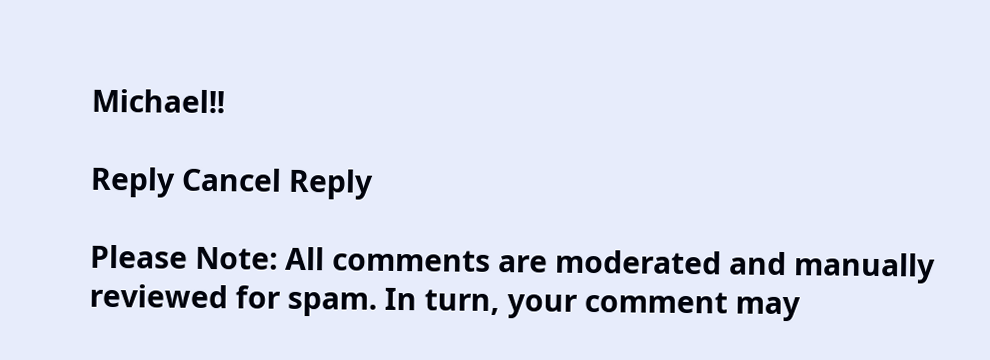Michael!!

Reply Cancel Reply

Please Note: All comments are moderated and manually reviewed for spam. In turn, your comment may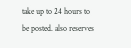take up to 24 hours to be posted. also reserves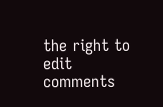the right to edit comments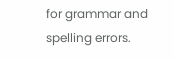for grammar and spelling errors.